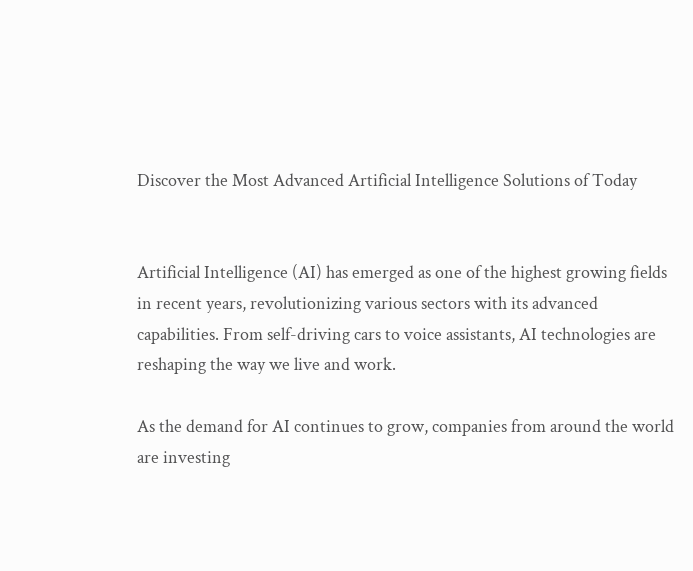Discover the Most Advanced Artificial Intelligence Solutions of Today


Artificial Intelligence (AI) has emerged as one of the highest growing fields in recent years, revolutionizing various sectors with its advanced capabilities. From self-driving cars to voice assistants, AI technologies are reshaping the way we live and work.

As the demand for AI continues to grow, companies from around the world are investing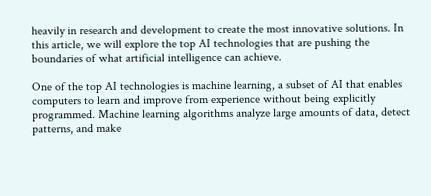heavily in research and development to create the most innovative solutions. In this article, we will explore the top AI technologies that are pushing the boundaries of what artificial intelligence can achieve.

One of the top AI technologies is machine learning, a subset of AI that enables computers to learn and improve from experience without being explicitly programmed. Machine learning algorithms analyze large amounts of data, detect patterns, and make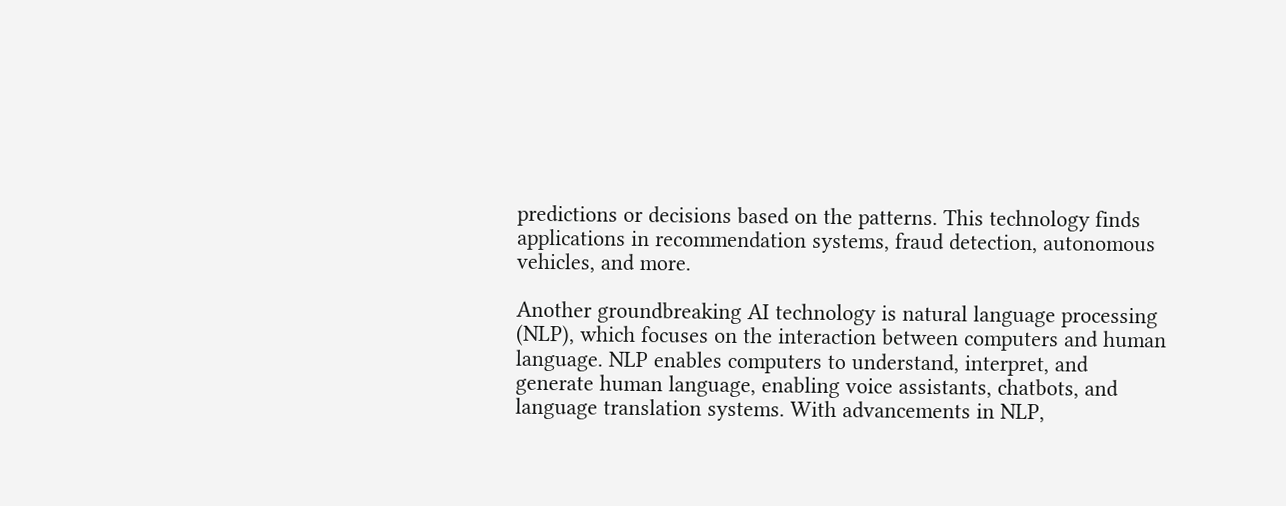predictions or decisions based on the patterns. This technology finds applications in recommendation systems, fraud detection, autonomous vehicles, and more.

Another groundbreaking AI technology is natural language processing (NLP), which focuses on the interaction between computers and human language. NLP enables computers to understand, interpret, and generate human language, enabling voice assistants, chatbots, and language translation systems. With advancements in NLP,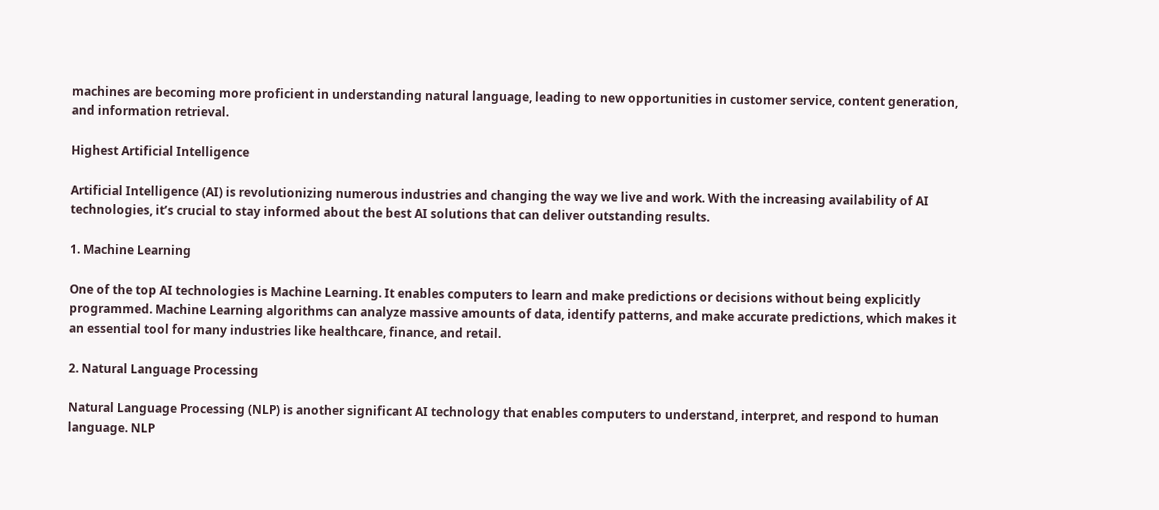machines are becoming more proficient in understanding natural language, leading to new opportunities in customer service, content generation, and information retrieval.

Highest Artificial Intelligence

Artificial Intelligence (AI) is revolutionizing numerous industries and changing the way we live and work. With the increasing availability of AI technologies, it’s crucial to stay informed about the best AI solutions that can deliver outstanding results.

1. Machine Learning

One of the top AI technologies is Machine Learning. It enables computers to learn and make predictions or decisions without being explicitly programmed. Machine Learning algorithms can analyze massive amounts of data, identify patterns, and make accurate predictions, which makes it an essential tool for many industries like healthcare, finance, and retail.

2. Natural Language Processing

Natural Language Processing (NLP) is another significant AI technology that enables computers to understand, interpret, and respond to human language. NLP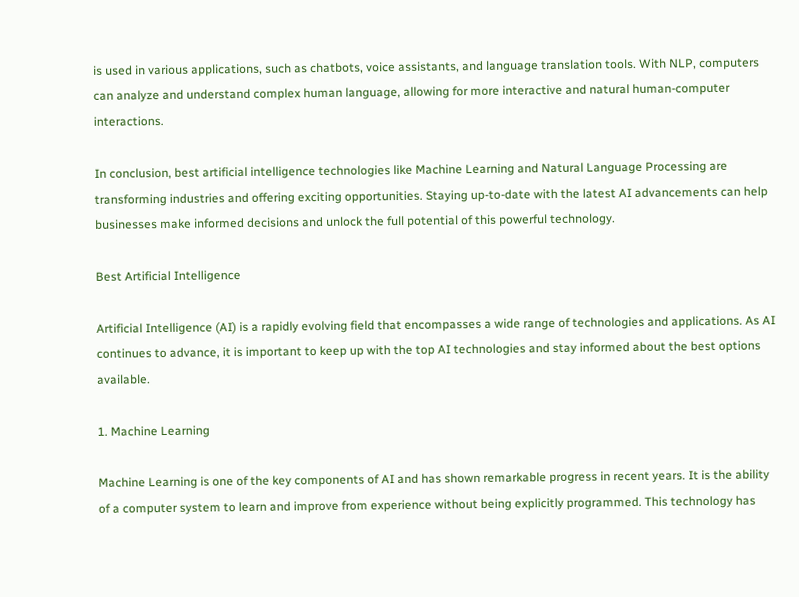is used in various applications, such as chatbots, voice assistants, and language translation tools. With NLP, computers can analyze and understand complex human language, allowing for more interactive and natural human-computer interactions.

In conclusion, best artificial intelligence technologies like Machine Learning and Natural Language Processing are transforming industries and offering exciting opportunities. Staying up-to-date with the latest AI advancements can help businesses make informed decisions and unlock the full potential of this powerful technology.

Best Artificial Intelligence

Artificial Intelligence (AI) is a rapidly evolving field that encompasses a wide range of technologies and applications. As AI continues to advance, it is important to keep up with the top AI technologies and stay informed about the best options available.

1. Machine Learning

Machine Learning is one of the key components of AI and has shown remarkable progress in recent years. It is the ability of a computer system to learn and improve from experience without being explicitly programmed. This technology has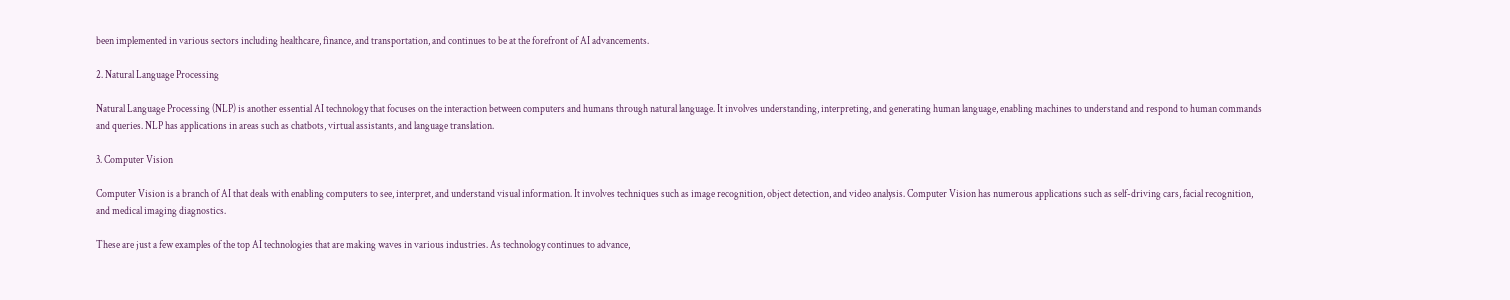been implemented in various sectors including healthcare, finance, and transportation, and continues to be at the forefront of AI advancements.

2. Natural Language Processing

Natural Language Processing (NLP) is another essential AI technology that focuses on the interaction between computers and humans through natural language. It involves understanding, interpreting, and generating human language, enabling machines to understand and respond to human commands and queries. NLP has applications in areas such as chatbots, virtual assistants, and language translation.

3. Computer Vision

Computer Vision is a branch of AI that deals with enabling computers to see, interpret, and understand visual information. It involves techniques such as image recognition, object detection, and video analysis. Computer Vision has numerous applications such as self-driving cars, facial recognition, and medical imaging diagnostics.

These are just a few examples of the top AI technologies that are making waves in various industries. As technology continues to advance,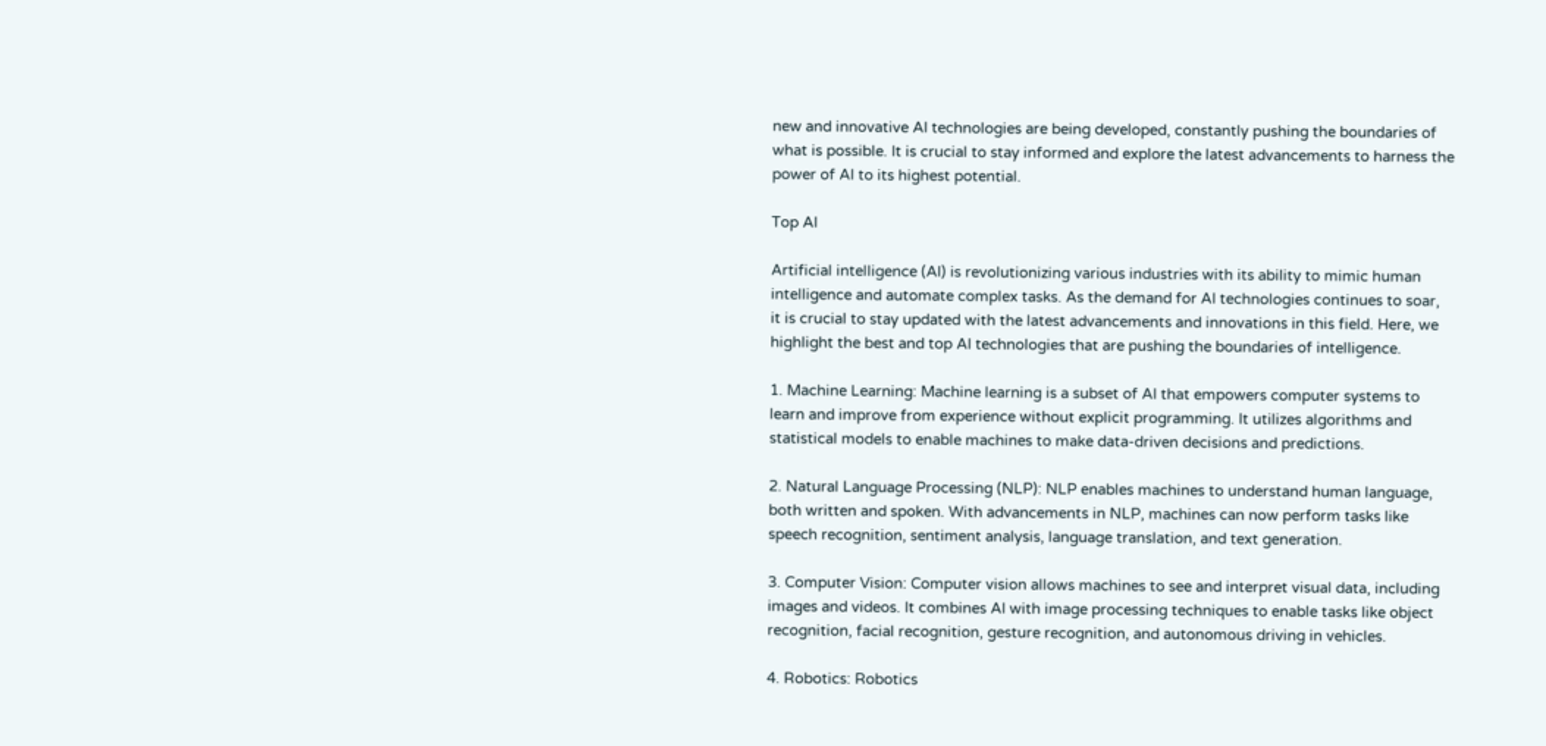new and innovative AI technologies are being developed, constantly pushing the boundaries of what is possible. It is crucial to stay informed and explore the latest advancements to harness the power of AI to its highest potential.

Top AI

Artificial intelligence (AI) is revolutionizing various industries with its ability to mimic human intelligence and automate complex tasks. As the demand for AI technologies continues to soar, it is crucial to stay updated with the latest advancements and innovations in this field. Here, we highlight the best and top AI technologies that are pushing the boundaries of intelligence.

1. Machine Learning: Machine learning is a subset of AI that empowers computer systems to learn and improve from experience without explicit programming. It utilizes algorithms and statistical models to enable machines to make data-driven decisions and predictions.

2. Natural Language Processing (NLP): NLP enables machines to understand human language, both written and spoken. With advancements in NLP, machines can now perform tasks like speech recognition, sentiment analysis, language translation, and text generation.

3. Computer Vision: Computer vision allows machines to see and interpret visual data, including images and videos. It combines AI with image processing techniques to enable tasks like object recognition, facial recognition, gesture recognition, and autonomous driving in vehicles.

4. Robotics: Robotics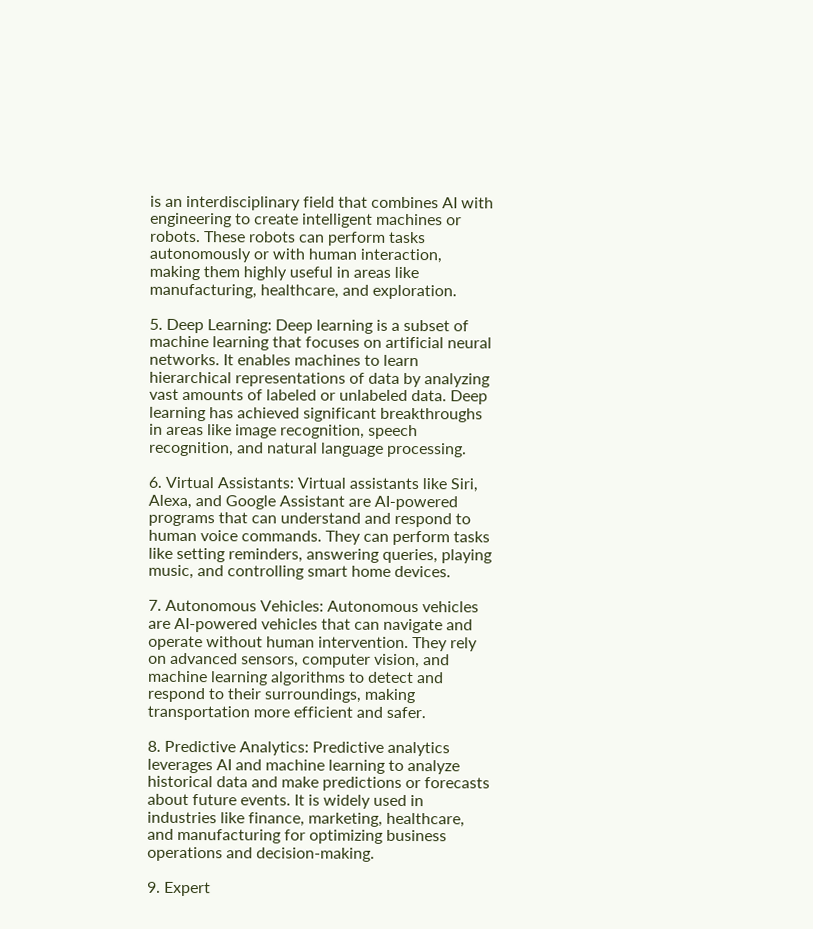is an interdisciplinary field that combines AI with engineering to create intelligent machines or robots. These robots can perform tasks autonomously or with human interaction, making them highly useful in areas like manufacturing, healthcare, and exploration.

5. Deep Learning: Deep learning is a subset of machine learning that focuses on artificial neural networks. It enables machines to learn hierarchical representations of data by analyzing vast amounts of labeled or unlabeled data. Deep learning has achieved significant breakthroughs in areas like image recognition, speech recognition, and natural language processing.

6. Virtual Assistants: Virtual assistants like Siri, Alexa, and Google Assistant are AI-powered programs that can understand and respond to human voice commands. They can perform tasks like setting reminders, answering queries, playing music, and controlling smart home devices.

7. Autonomous Vehicles: Autonomous vehicles are AI-powered vehicles that can navigate and operate without human intervention. They rely on advanced sensors, computer vision, and machine learning algorithms to detect and respond to their surroundings, making transportation more efficient and safer.

8. Predictive Analytics: Predictive analytics leverages AI and machine learning to analyze historical data and make predictions or forecasts about future events. It is widely used in industries like finance, marketing, healthcare, and manufacturing for optimizing business operations and decision-making.

9. Expert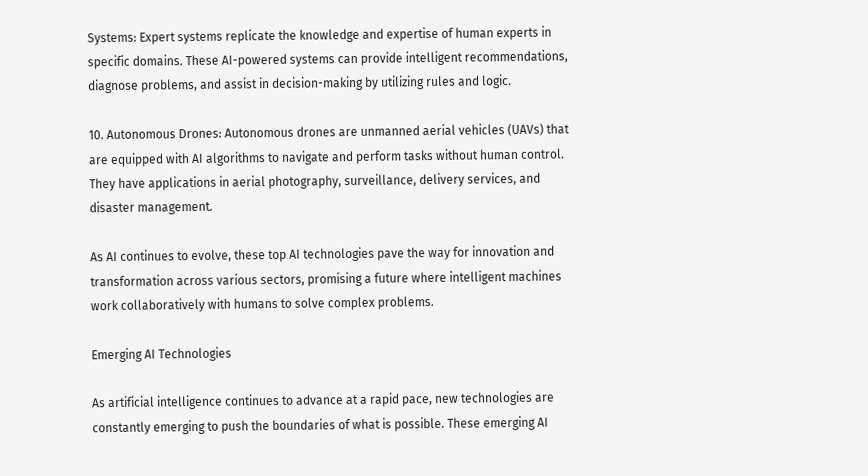Systems: Expert systems replicate the knowledge and expertise of human experts in specific domains. These AI-powered systems can provide intelligent recommendations, diagnose problems, and assist in decision-making by utilizing rules and logic.

10. Autonomous Drones: Autonomous drones are unmanned aerial vehicles (UAVs) that are equipped with AI algorithms to navigate and perform tasks without human control. They have applications in aerial photography, surveillance, delivery services, and disaster management.

As AI continues to evolve, these top AI technologies pave the way for innovation and transformation across various sectors, promising a future where intelligent machines work collaboratively with humans to solve complex problems.

Emerging AI Technologies

As artificial intelligence continues to advance at a rapid pace, new technologies are constantly emerging to push the boundaries of what is possible. These emerging AI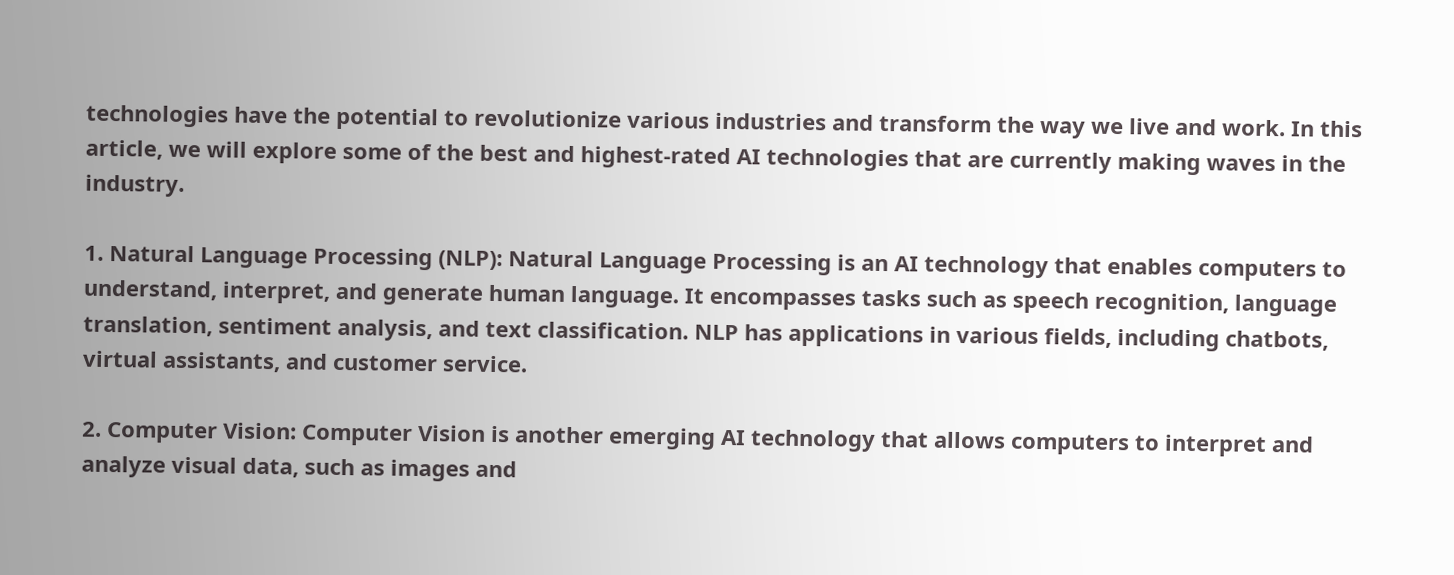technologies have the potential to revolutionize various industries and transform the way we live and work. In this article, we will explore some of the best and highest-rated AI technologies that are currently making waves in the industry.

1. Natural Language Processing (NLP): Natural Language Processing is an AI technology that enables computers to understand, interpret, and generate human language. It encompasses tasks such as speech recognition, language translation, sentiment analysis, and text classification. NLP has applications in various fields, including chatbots, virtual assistants, and customer service.

2. Computer Vision: Computer Vision is another emerging AI technology that allows computers to interpret and analyze visual data, such as images and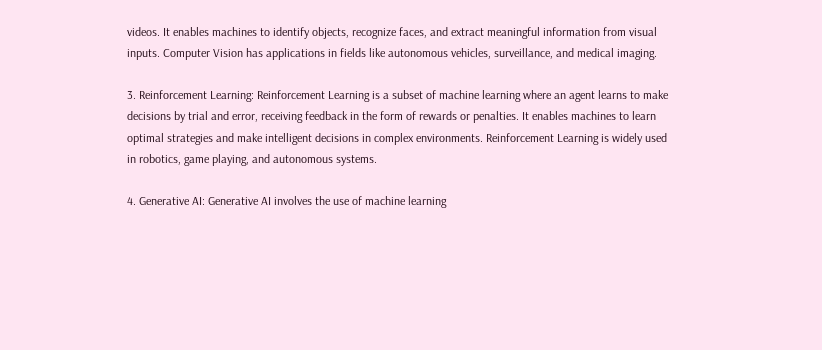videos. It enables machines to identify objects, recognize faces, and extract meaningful information from visual inputs. Computer Vision has applications in fields like autonomous vehicles, surveillance, and medical imaging.

3. Reinforcement Learning: Reinforcement Learning is a subset of machine learning where an agent learns to make decisions by trial and error, receiving feedback in the form of rewards or penalties. It enables machines to learn optimal strategies and make intelligent decisions in complex environments. Reinforcement Learning is widely used in robotics, game playing, and autonomous systems.

4. Generative AI: Generative AI involves the use of machine learning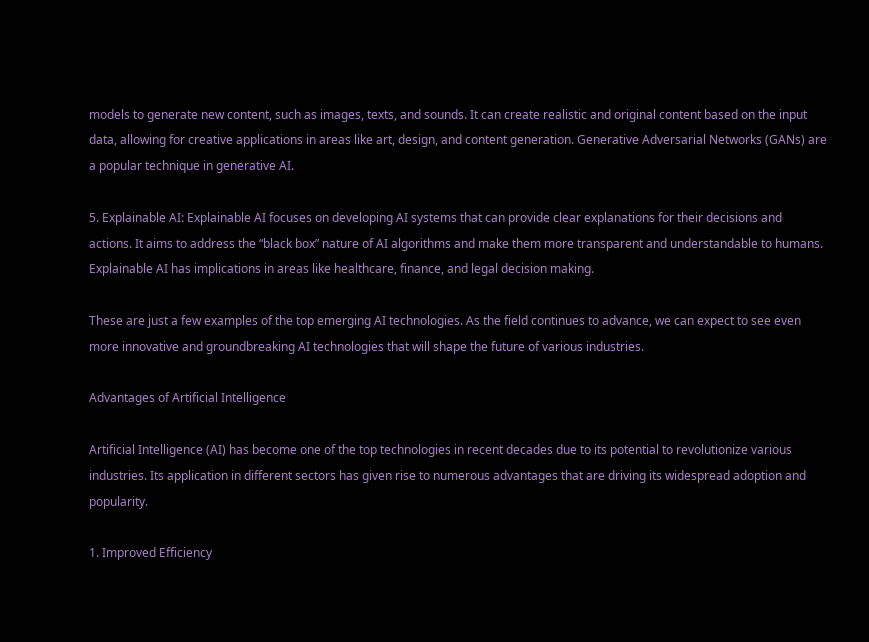models to generate new content, such as images, texts, and sounds. It can create realistic and original content based on the input data, allowing for creative applications in areas like art, design, and content generation. Generative Adversarial Networks (GANs) are a popular technique in generative AI.

5. Explainable AI: Explainable AI focuses on developing AI systems that can provide clear explanations for their decisions and actions. It aims to address the “black box” nature of AI algorithms and make them more transparent and understandable to humans. Explainable AI has implications in areas like healthcare, finance, and legal decision making.

These are just a few examples of the top emerging AI technologies. As the field continues to advance, we can expect to see even more innovative and groundbreaking AI technologies that will shape the future of various industries.

Advantages of Artificial Intelligence

Artificial Intelligence (AI) has become one of the top technologies in recent decades due to its potential to revolutionize various industries. Its application in different sectors has given rise to numerous advantages that are driving its widespread adoption and popularity.

1. Improved Efficiency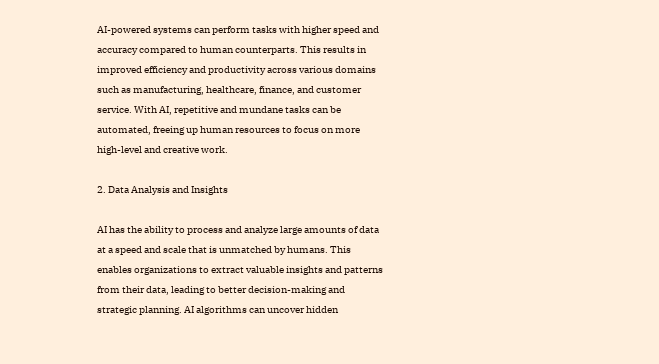AI-powered systems can perform tasks with higher speed and accuracy compared to human counterparts. This results in improved efficiency and productivity across various domains such as manufacturing, healthcare, finance, and customer service. With AI, repetitive and mundane tasks can be automated, freeing up human resources to focus on more high-level and creative work.

2. Data Analysis and Insights

AI has the ability to process and analyze large amounts of data at a speed and scale that is unmatched by humans. This enables organizations to extract valuable insights and patterns from their data, leading to better decision-making and strategic planning. AI algorithms can uncover hidden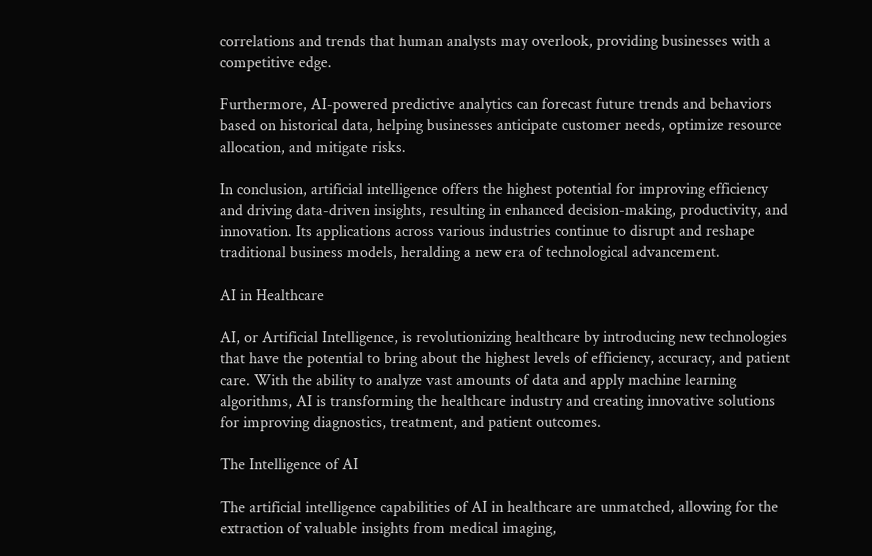correlations and trends that human analysts may overlook, providing businesses with a competitive edge.

Furthermore, AI-powered predictive analytics can forecast future trends and behaviors based on historical data, helping businesses anticipate customer needs, optimize resource allocation, and mitigate risks.

In conclusion, artificial intelligence offers the highest potential for improving efficiency and driving data-driven insights, resulting in enhanced decision-making, productivity, and innovation. Its applications across various industries continue to disrupt and reshape traditional business models, heralding a new era of technological advancement.

AI in Healthcare

AI, or Artificial Intelligence, is revolutionizing healthcare by introducing new technologies that have the potential to bring about the highest levels of efficiency, accuracy, and patient care. With the ability to analyze vast amounts of data and apply machine learning algorithms, AI is transforming the healthcare industry and creating innovative solutions for improving diagnostics, treatment, and patient outcomes.

The Intelligence of AI

The artificial intelligence capabilities of AI in healthcare are unmatched, allowing for the extraction of valuable insights from medical imaging,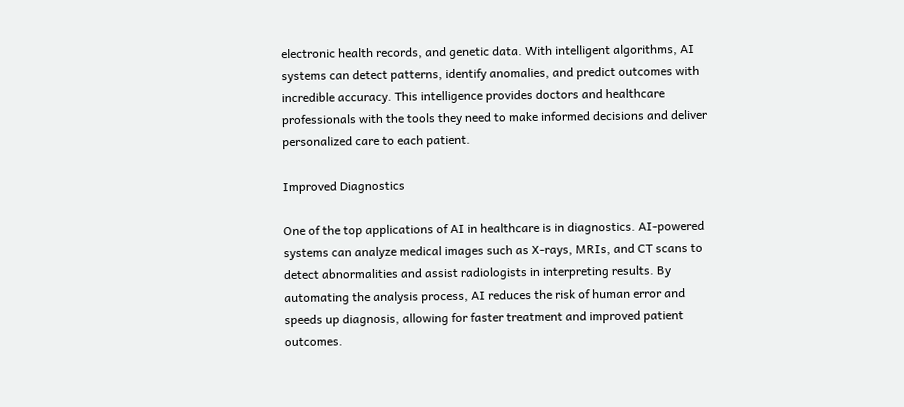electronic health records, and genetic data. With intelligent algorithms, AI systems can detect patterns, identify anomalies, and predict outcomes with incredible accuracy. This intelligence provides doctors and healthcare professionals with the tools they need to make informed decisions and deliver personalized care to each patient.

Improved Diagnostics

One of the top applications of AI in healthcare is in diagnostics. AI-powered systems can analyze medical images such as X-rays, MRIs, and CT scans to detect abnormalities and assist radiologists in interpreting results. By automating the analysis process, AI reduces the risk of human error and speeds up diagnosis, allowing for faster treatment and improved patient outcomes.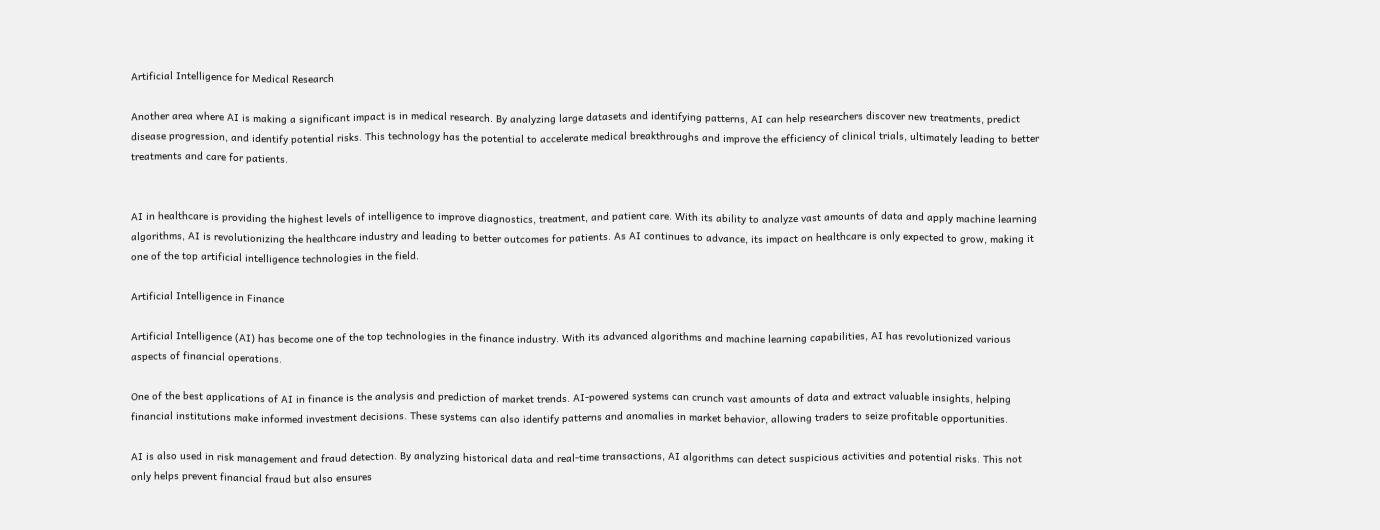Artificial Intelligence for Medical Research

Another area where AI is making a significant impact is in medical research. By analyzing large datasets and identifying patterns, AI can help researchers discover new treatments, predict disease progression, and identify potential risks. This technology has the potential to accelerate medical breakthroughs and improve the efficiency of clinical trials, ultimately leading to better treatments and care for patients.


AI in healthcare is providing the highest levels of intelligence to improve diagnostics, treatment, and patient care. With its ability to analyze vast amounts of data and apply machine learning algorithms, AI is revolutionizing the healthcare industry and leading to better outcomes for patients. As AI continues to advance, its impact on healthcare is only expected to grow, making it one of the top artificial intelligence technologies in the field.

Artificial Intelligence in Finance

Artificial Intelligence (AI) has become one of the top technologies in the finance industry. With its advanced algorithms and machine learning capabilities, AI has revolutionized various aspects of financial operations.

One of the best applications of AI in finance is the analysis and prediction of market trends. AI-powered systems can crunch vast amounts of data and extract valuable insights, helping financial institutions make informed investment decisions. These systems can also identify patterns and anomalies in market behavior, allowing traders to seize profitable opportunities.

AI is also used in risk management and fraud detection. By analyzing historical data and real-time transactions, AI algorithms can detect suspicious activities and potential risks. This not only helps prevent financial fraud but also ensures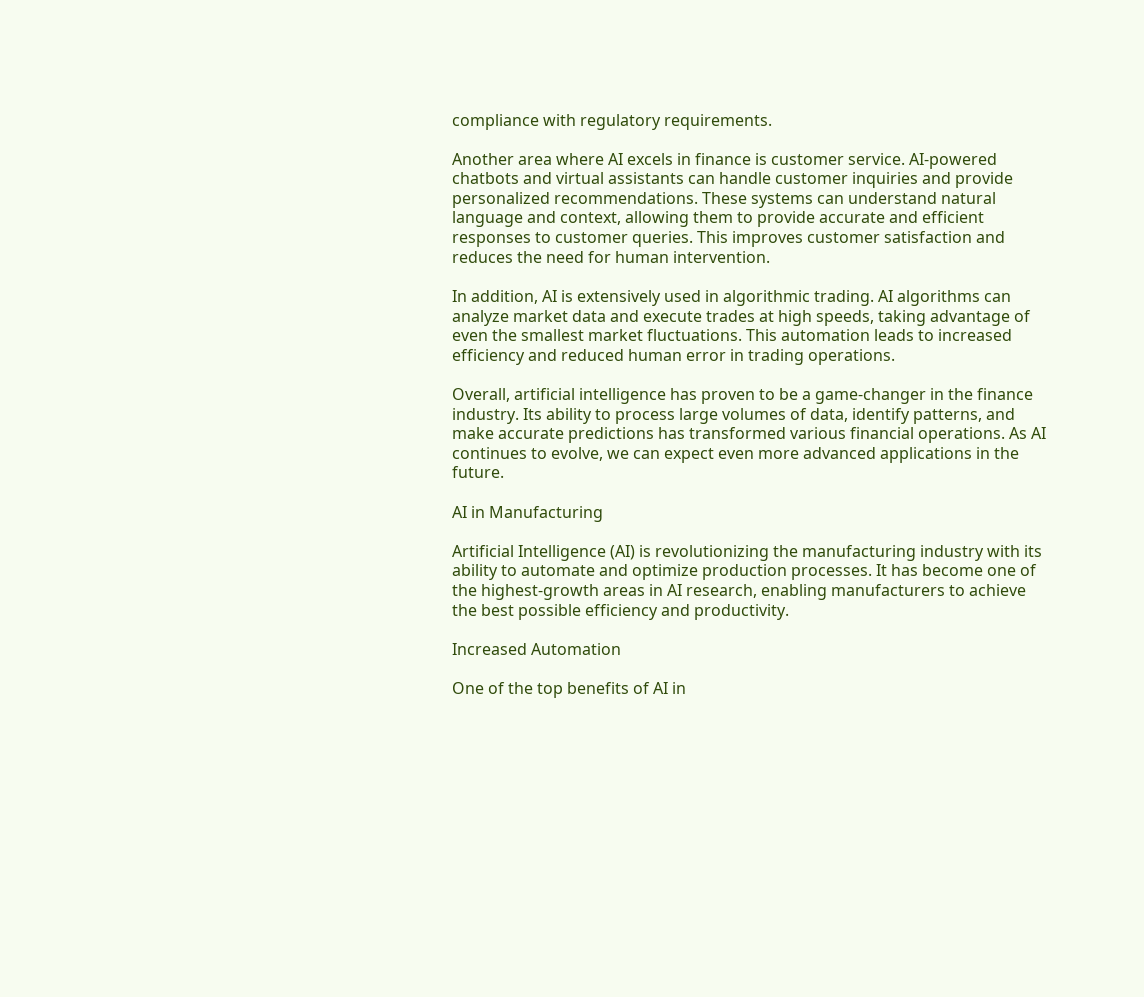compliance with regulatory requirements.

Another area where AI excels in finance is customer service. AI-powered chatbots and virtual assistants can handle customer inquiries and provide personalized recommendations. These systems can understand natural language and context, allowing them to provide accurate and efficient responses to customer queries. This improves customer satisfaction and reduces the need for human intervention.

In addition, AI is extensively used in algorithmic trading. AI algorithms can analyze market data and execute trades at high speeds, taking advantage of even the smallest market fluctuations. This automation leads to increased efficiency and reduced human error in trading operations.

Overall, artificial intelligence has proven to be a game-changer in the finance industry. Its ability to process large volumes of data, identify patterns, and make accurate predictions has transformed various financial operations. As AI continues to evolve, we can expect even more advanced applications in the future.

AI in Manufacturing

Artificial Intelligence (AI) is revolutionizing the manufacturing industry with its ability to automate and optimize production processes. It has become one of the highest-growth areas in AI research, enabling manufacturers to achieve the best possible efficiency and productivity.

Increased Automation

One of the top benefits of AI in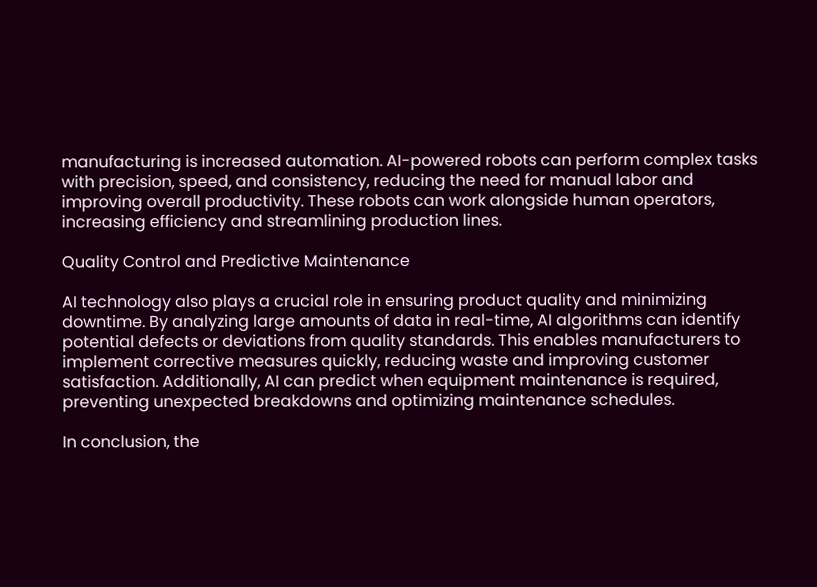manufacturing is increased automation. AI-powered robots can perform complex tasks with precision, speed, and consistency, reducing the need for manual labor and improving overall productivity. These robots can work alongside human operators, increasing efficiency and streamlining production lines.

Quality Control and Predictive Maintenance

AI technology also plays a crucial role in ensuring product quality and minimizing downtime. By analyzing large amounts of data in real-time, AI algorithms can identify potential defects or deviations from quality standards. This enables manufacturers to implement corrective measures quickly, reducing waste and improving customer satisfaction. Additionally, AI can predict when equipment maintenance is required, preventing unexpected breakdowns and optimizing maintenance schedules.

In conclusion, the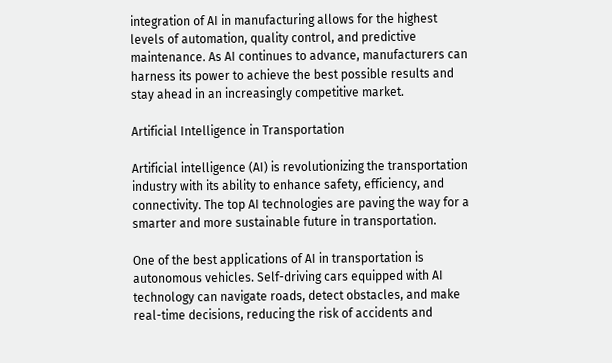integration of AI in manufacturing allows for the highest levels of automation, quality control, and predictive maintenance. As AI continues to advance, manufacturers can harness its power to achieve the best possible results and stay ahead in an increasingly competitive market.

Artificial Intelligence in Transportation

Artificial intelligence (AI) is revolutionizing the transportation industry with its ability to enhance safety, efficiency, and connectivity. The top AI technologies are paving the way for a smarter and more sustainable future in transportation.

One of the best applications of AI in transportation is autonomous vehicles. Self-driving cars equipped with AI technology can navigate roads, detect obstacles, and make real-time decisions, reducing the risk of accidents and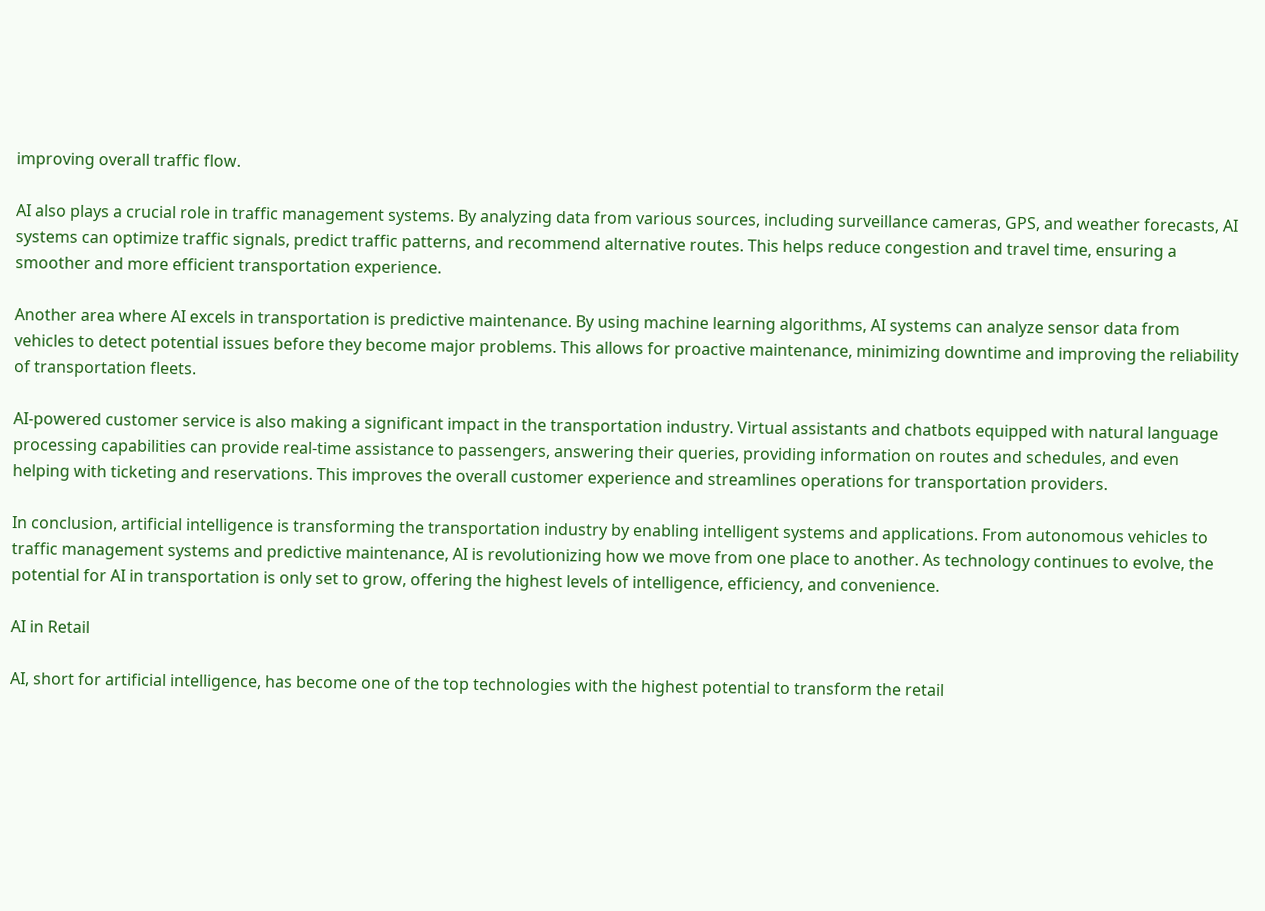improving overall traffic flow.

AI also plays a crucial role in traffic management systems. By analyzing data from various sources, including surveillance cameras, GPS, and weather forecasts, AI systems can optimize traffic signals, predict traffic patterns, and recommend alternative routes. This helps reduce congestion and travel time, ensuring a smoother and more efficient transportation experience.

Another area where AI excels in transportation is predictive maintenance. By using machine learning algorithms, AI systems can analyze sensor data from vehicles to detect potential issues before they become major problems. This allows for proactive maintenance, minimizing downtime and improving the reliability of transportation fleets.

AI-powered customer service is also making a significant impact in the transportation industry. Virtual assistants and chatbots equipped with natural language processing capabilities can provide real-time assistance to passengers, answering their queries, providing information on routes and schedules, and even helping with ticketing and reservations. This improves the overall customer experience and streamlines operations for transportation providers.

In conclusion, artificial intelligence is transforming the transportation industry by enabling intelligent systems and applications. From autonomous vehicles to traffic management systems and predictive maintenance, AI is revolutionizing how we move from one place to another. As technology continues to evolve, the potential for AI in transportation is only set to grow, offering the highest levels of intelligence, efficiency, and convenience.

AI in Retail

AI, short for artificial intelligence, has become one of the top technologies with the highest potential to transform the retail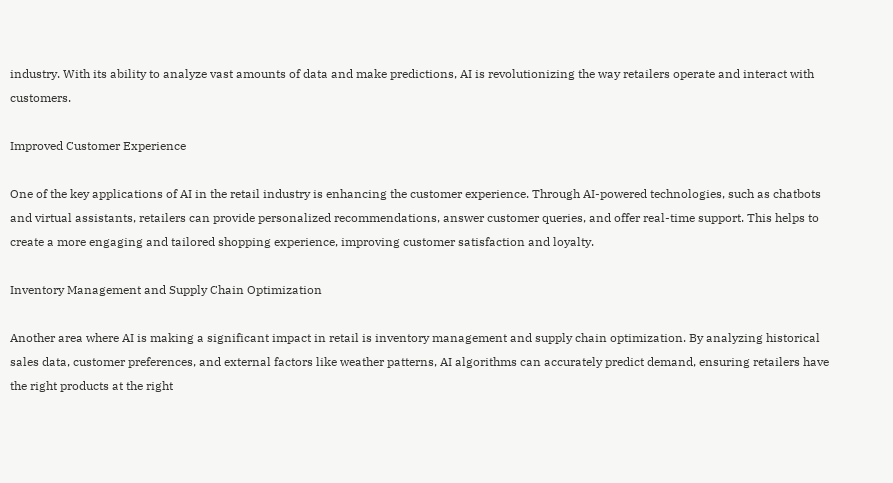industry. With its ability to analyze vast amounts of data and make predictions, AI is revolutionizing the way retailers operate and interact with customers.

Improved Customer Experience

One of the key applications of AI in the retail industry is enhancing the customer experience. Through AI-powered technologies, such as chatbots and virtual assistants, retailers can provide personalized recommendations, answer customer queries, and offer real-time support. This helps to create a more engaging and tailored shopping experience, improving customer satisfaction and loyalty.

Inventory Management and Supply Chain Optimization

Another area where AI is making a significant impact in retail is inventory management and supply chain optimization. By analyzing historical sales data, customer preferences, and external factors like weather patterns, AI algorithms can accurately predict demand, ensuring retailers have the right products at the right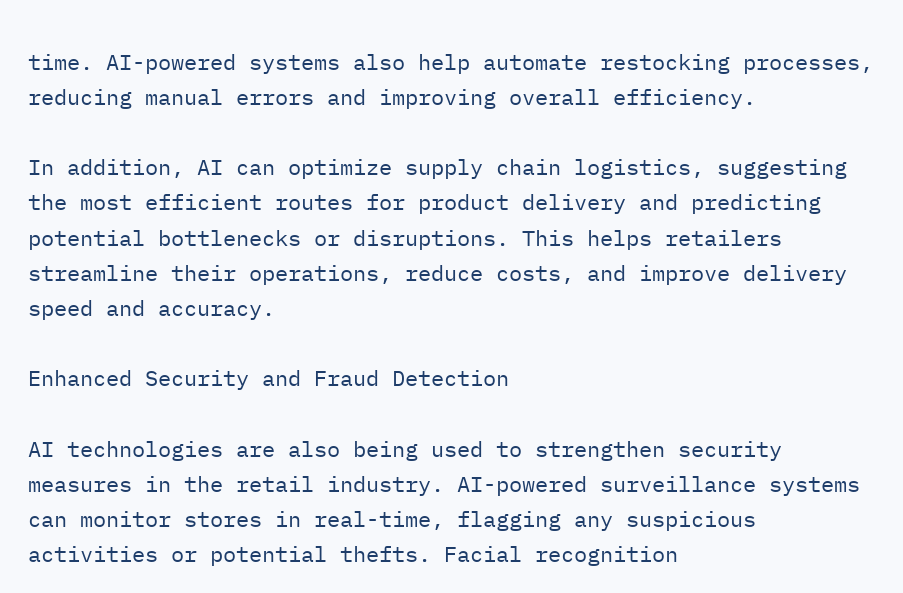time. AI-powered systems also help automate restocking processes, reducing manual errors and improving overall efficiency.

In addition, AI can optimize supply chain logistics, suggesting the most efficient routes for product delivery and predicting potential bottlenecks or disruptions. This helps retailers streamline their operations, reduce costs, and improve delivery speed and accuracy.

Enhanced Security and Fraud Detection

AI technologies are also being used to strengthen security measures in the retail industry. AI-powered surveillance systems can monitor stores in real-time, flagging any suspicious activities or potential thefts. Facial recognition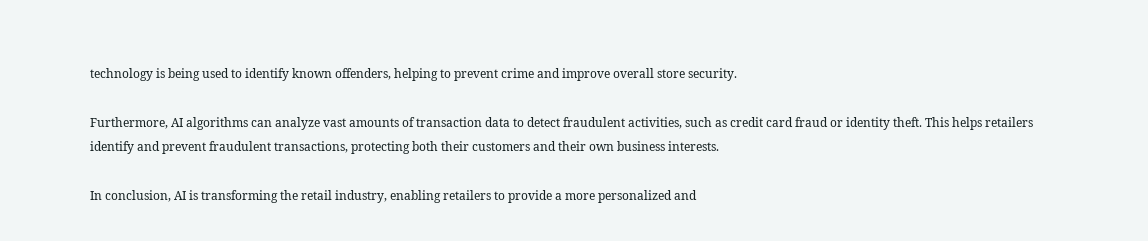technology is being used to identify known offenders, helping to prevent crime and improve overall store security.

Furthermore, AI algorithms can analyze vast amounts of transaction data to detect fraudulent activities, such as credit card fraud or identity theft. This helps retailers identify and prevent fraudulent transactions, protecting both their customers and their own business interests.

In conclusion, AI is transforming the retail industry, enabling retailers to provide a more personalized and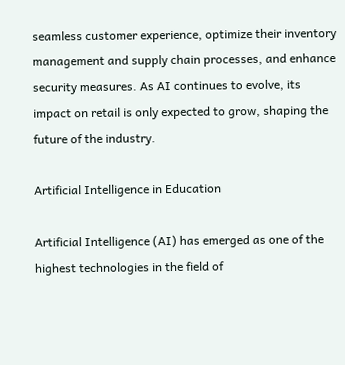seamless customer experience, optimize their inventory management and supply chain processes, and enhance security measures. As AI continues to evolve, its impact on retail is only expected to grow, shaping the future of the industry.

Artificial Intelligence in Education

Artificial Intelligence (AI) has emerged as one of the highest technologies in the field of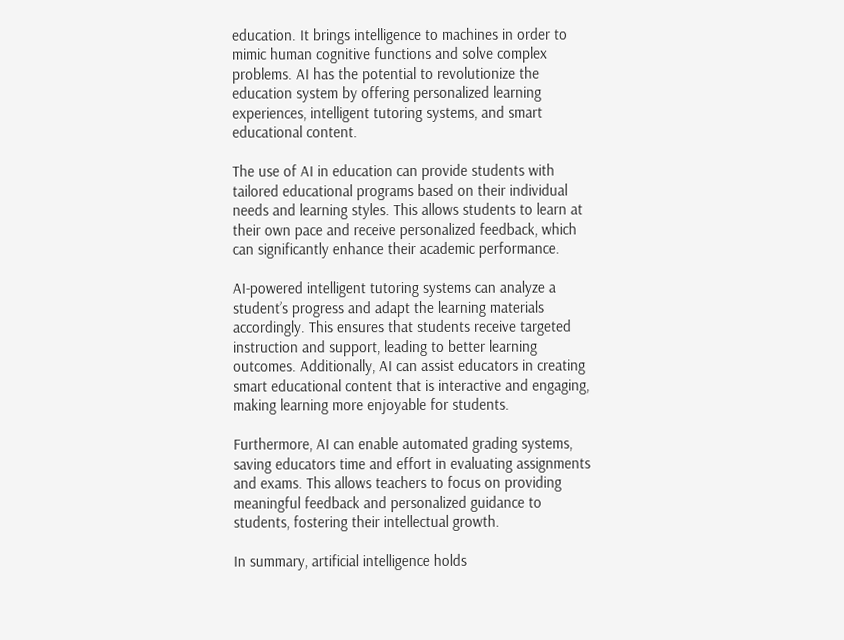education. It brings intelligence to machines in order to mimic human cognitive functions and solve complex problems. AI has the potential to revolutionize the education system by offering personalized learning experiences, intelligent tutoring systems, and smart educational content.

The use of AI in education can provide students with tailored educational programs based on their individual needs and learning styles. This allows students to learn at their own pace and receive personalized feedback, which can significantly enhance their academic performance.

AI-powered intelligent tutoring systems can analyze a student’s progress and adapt the learning materials accordingly. This ensures that students receive targeted instruction and support, leading to better learning outcomes. Additionally, AI can assist educators in creating smart educational content that is interactive and engaging, making learning more enjoyable for students.

Furthermore, AI can enable automated grading systems, saving educators time and effort in evaluating assignments and exams. This allows teachers to focus on providing meaningful feedback and personalized guidance to students, fostering their intellectual growth.

In summary, artificial intelligence holds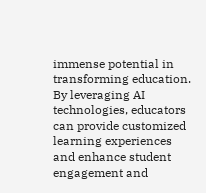immense potential in transforming education. By leveraging AI technologies, educators can provide customized learning experiences and enhance student engagement and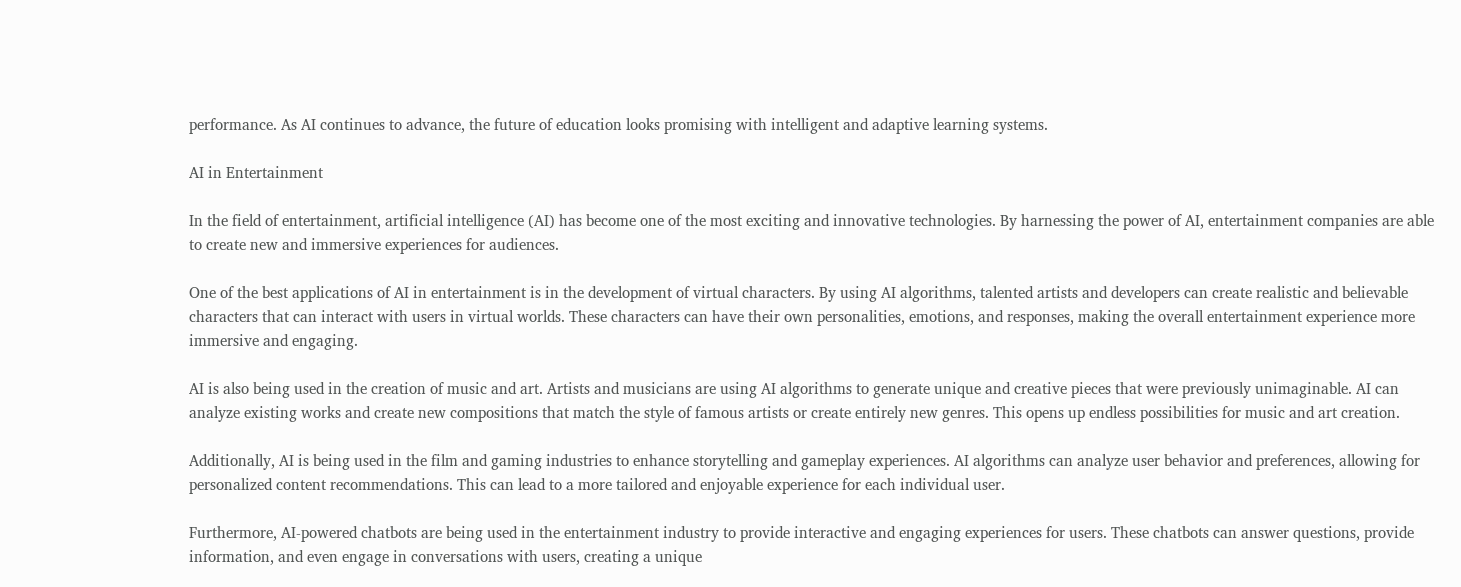performance. As AI continues to advance, the future of education looks promising with intelligent and adaptive learning systems.

AI in Entertainment

In the field of entertainment, artificial intelligence (AI) has become one of the most exciting and innovative technologies. By harnessing the power of AI, entertainment companies are able to create new and immersive experiences for audiences.

One of the best applications of AI in entertainment is in the development of virtual characters. By using AI algorithms, talented artists and developers can create realistic and believable characters that can interact with users in virtual worlds. These characters can have their own personalities, emotions, and responses, making the overall entertainment experience more immersive and engaging.

AI is also being used in the creation of music and art. Artists and musicians are using AI algorithms to generate unique and creative pieces that were previously unimaginable. AI can analyze existing works and create new compositions that match the style of famous artists or create entirely new genres. This opens up endless possibilities for music and art creation.

Additionally, AI is being used in the film and gaming industries to enhance storytelling and gameplay experiences. AI algorithms can analyze user behavior and preferences, allowing for personalized content recommendations. This can lead to a more tailored and enjoyable experience for each individual user.

Furthermore, AI-powered chatbots are being used in the entertainment industry to provide interactive and engaging experiences for users. These chatbots can answer questions, provide information, and even engage in conversations with users, creating a unique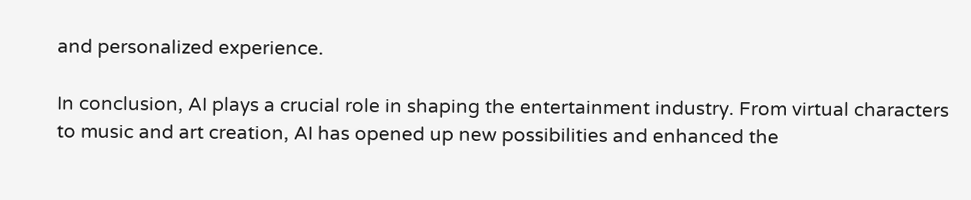and personalized experience.

In conclusion, AI plays a crucial role in shaping the entertainment industry. From virtual characters to music and art creation, AI has opened up new possibilities and enhanced the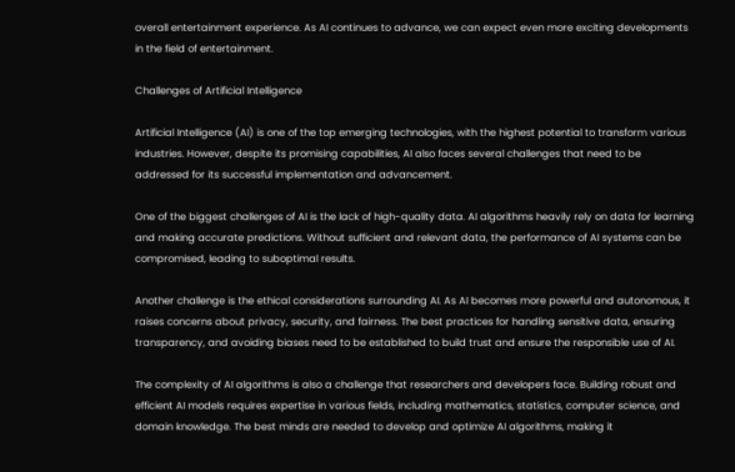overall entertainment experience. As AI continues to advance, we can expect even more exciting developments in the field of entertainment.

Challenges of Artificial Intelligence

Artificial Intelligence (AI) is one of the top emerging technologies, with the highest potential to transform various industries. However, despite its promising capabilities, AI also faces several challenges that need to be addressed for its successful implementation and advancement.

One of the biggest challenges of AI is the lack of high-quality data. AI algorithms heavily rely on data for learning and making accurate predictions. Without sufficient and relevant data, the performance of AI systems can be compromised, leading to suboptimal results.

Another challenge is the ethical considerations surrounding AI. As AI becomes more powerful and autonomous, it raises concerns about privacy, security, and fairness. The best practices for handling sensitive data, ensuring transparency, and avoiding biases need to be established to build trust and ensure the responsible use of AI.

The complexity of AI algorithms is also a challenge that researchers and developers face. Building robust and efficient AI models requires expertise in various fields, including mathematics, statistics, computer science, and domain knowledge. The best minds are needed to develop and optimize AI algorithms, making it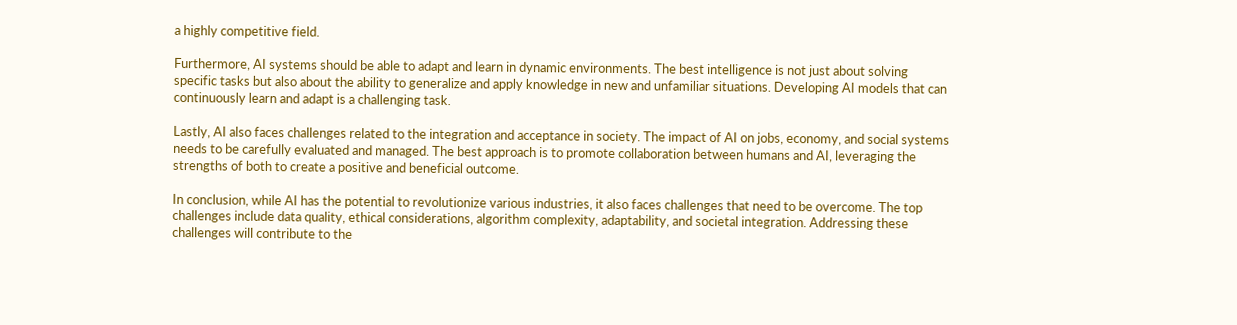a highly competitive field.

Furthermore, AI systems should be able to adapt and learn in dynamic environments. The best intelligence is not just about solving specific tasks but also about the ability to generalize and apply knowledge in new and unfamiliar situations. Developing AI models that can continuously learn and adapt is a challenging task.

Lastly, AI also faces challenges related to the integration and acceptance in society. The impact of AI on jobs, economy, and social systems needs to be carefully evaluated and managed. The best approach is to promote collaboration between humans and AI, leveraging the strengths of both to create a positive and beneficial outcome.

In conclusion, while AI has the potential to revolutionize various industries, it also faces challenges that need to be overcome. The top challenges include data quality, ethical considerations, algorithm complexity, adaptability, and societal integration. Addressing these challenges will contribute to the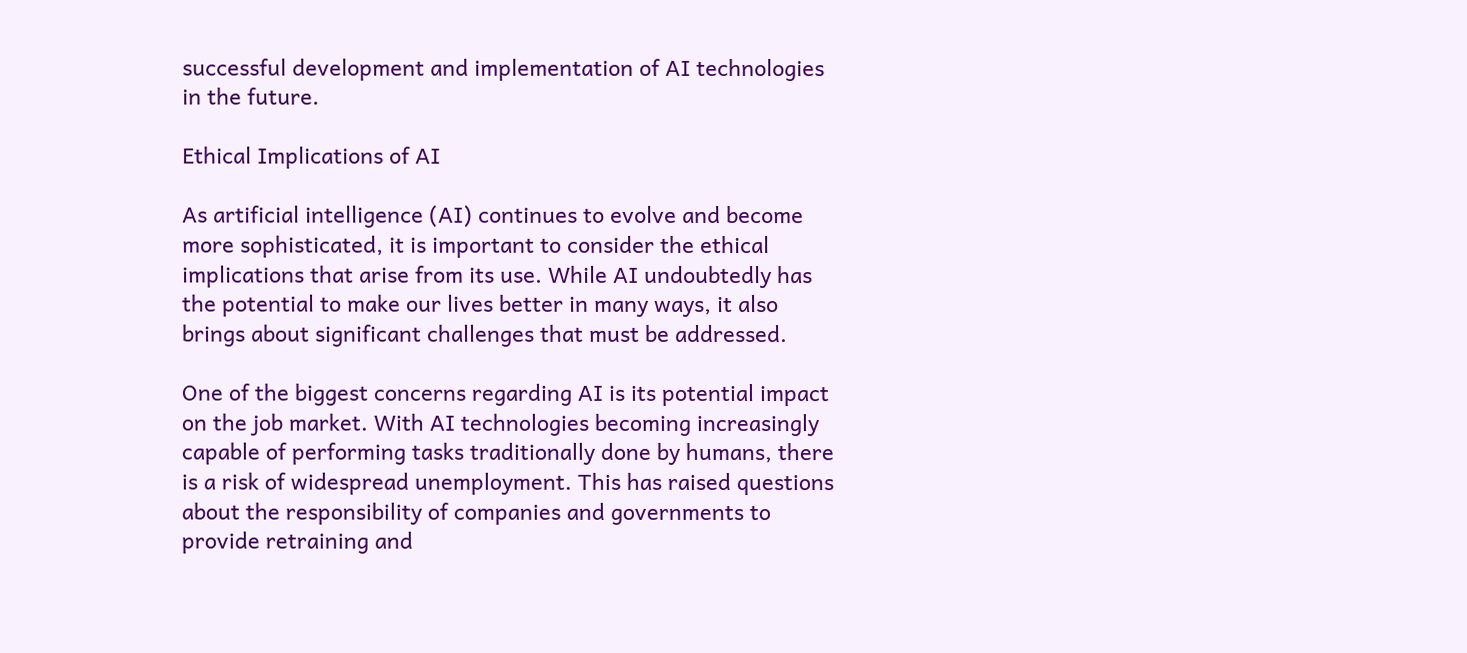successful development and implementation of AI technologies in the future.

Ethical Implications of AI

As artificial intelligence (AI) continues to evolve and become more sophisticated, it is important to consider the ethical implications that arise from its use. While AI undoubtedly has the potential to make our lives better in many ways, it also brings about significant challenges that must be addressed.

One of the biggest concerns regarding AI is its potential impact on the job market. With AI technologies becoming increasingly capable of performing tasks traditionally done by humans, there is a risk of widespread unemployment. This has raised questions about the responsibility of companies and governments to provide retraining and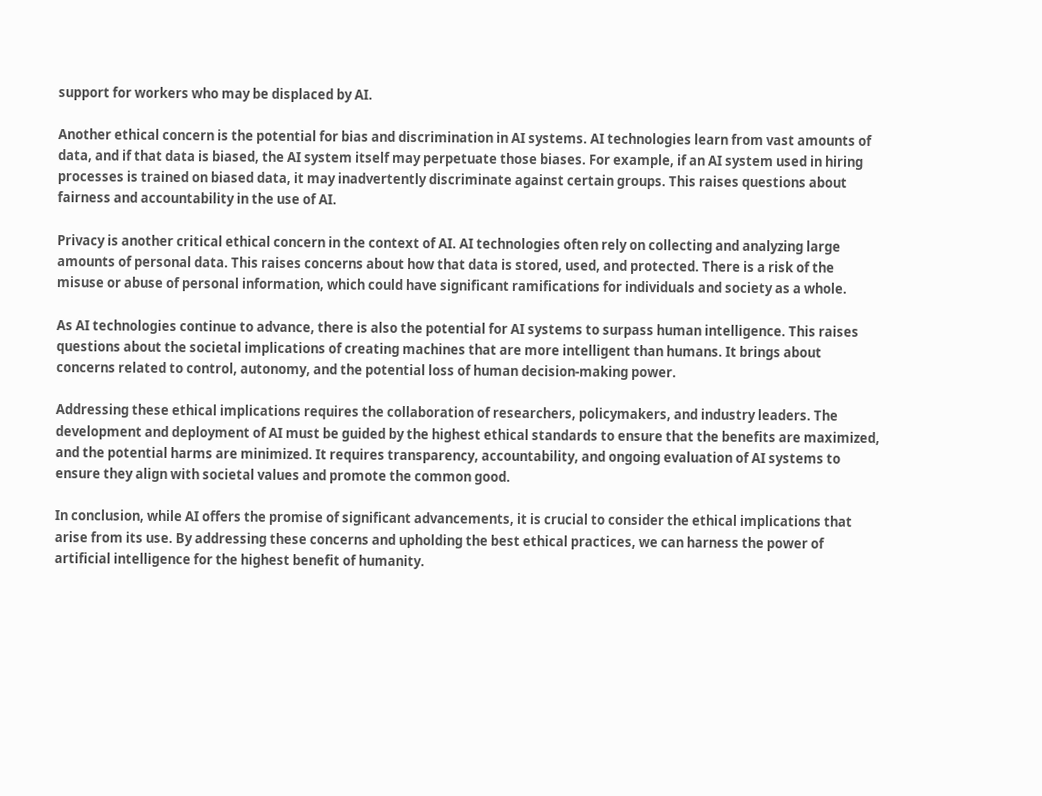support for workers who may be displaced by AI.

Another ethical concern is the potential for bias and discrimination in AI systems. AI technologies learn from vast amounts of data, and if that data is biased, the AI system itself may perpetuate those biases. For example, if an AI system used in hiring processes is trained on biased data, it may inadvertently discriminate against certain groups. This raises questions about fairness and accountability in the use of AI.

Privacy is another critical ethical concern in the context of AI. AI technologies often rely on collecting and analyzing large amounts of personal data. This raises concerns about how that data is stored, used, and protected. There is a risk of the misuse or abuse of personal information, which could have significant ramifications for individuals and society as a whole.

As AI technologies continue to advance, there is also the potential for AI systems to surpass human intelligence. This raises questions about the societal implications of creating machines that are more intelligent than humans. It brings about concerns related to control, autonomy, and the potential loss of human decision-making power.

Addressing these ethical implications requires the collaboration of researchers, policymakers, and industry leaders. The development and deployment of AI must be guided by the highest ethical standards to ensure that the benefits are maximized, and the potential harms are minimized. It requires transparency, accountability, and ongoing evaluation of AI systems to ensure they align with societal values and promote the common good.

In conclusion, while AI offers the promise of significant advancements, it is crucial to consider the ethical implications that arise from its use. By addressing these concerns and upholding the best ethical practices, we can harness the power of artificial intelligence for the highest benefit of humanity.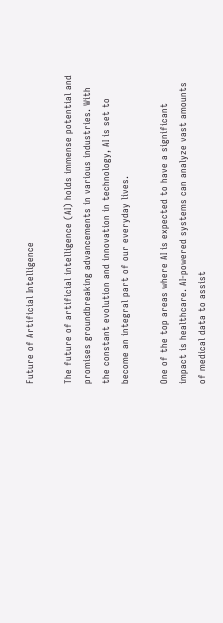Future of Artificial Intelligence

The future of artificial intelligence (AI) holds immense potential and promises groundbreaking advancements in various industries. With the constant evolution and innovation in technology, AI is set to become an integral part of our everyday lives.

One of the top areas where AI is expected to have a significant impact is healthcare. AI-powered systems can analyze vast amounts of medical data to assist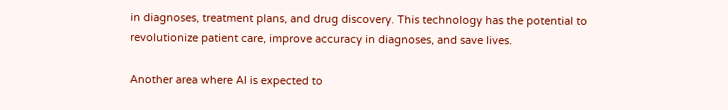in diagnoses, treatment plans, and drug discovery. This technology has the potential to revolutionize patient care, improve accuracy in diagnoses, and save lives.

Another area where AI is expected to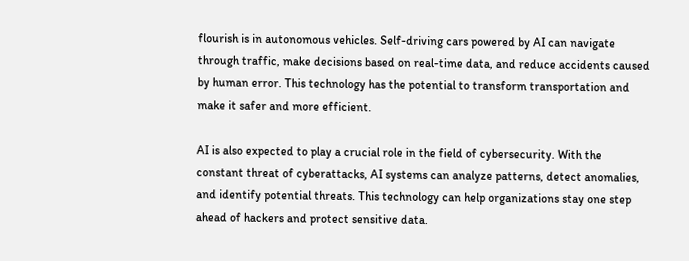flourish is in autonomous vehicles. Self-driving cars powered by AI can navigate through traffic, make decisions based on real-time data, and reduce accidents caused by human error. This technology has the potential to transform transportation and make it safer and more efficient.

AI is also expected to play a crucial role in the field of cybersecurity. With the constant threat of cyberattacks, AI systems can analyze patterns, detect anomalies, and identify potential threats. This technology can help organizations stay one step ahead of hackers and protect sensitive data.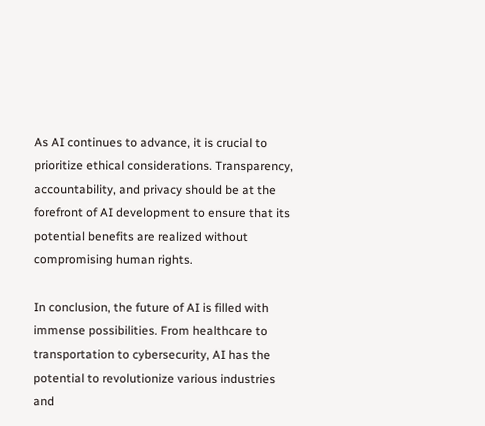As AI continues to advance, it is crucial to prioritize ethical considerations. Transparency, accountability, and privacy should be at the forefront of AI development to ensure that its potential benefits are realized without compromising human rights.

In conclusion, the future of AI is filled with immense possibilities. From healthcare to transportation to cybersecurity, AI has the potential to revolutionize various industries and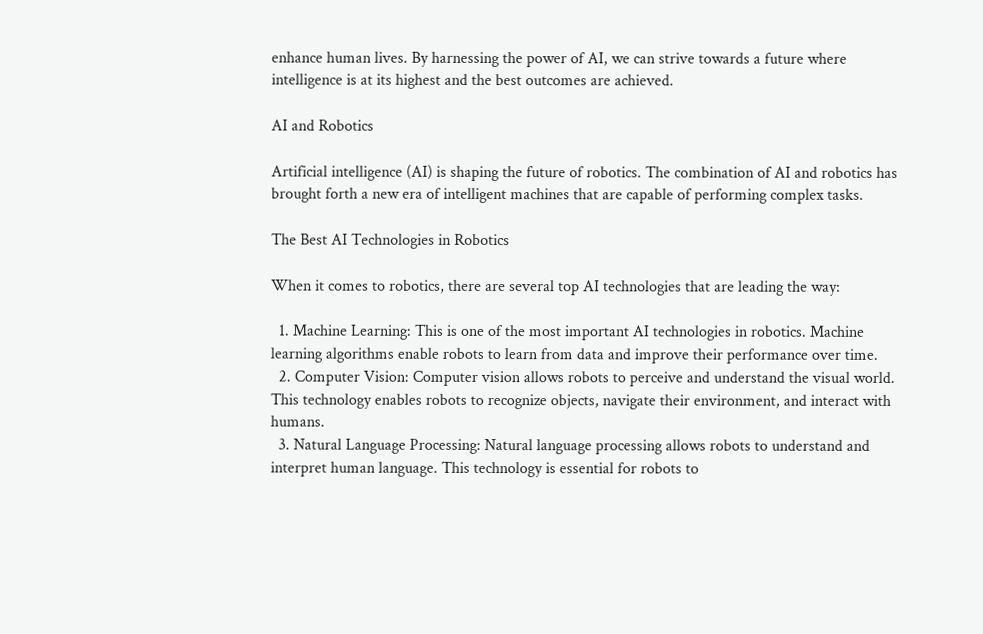enhance human lives. By harnessing the power of AI, we can strive towards a future where intelligence is at its highest and the best outcomes are achieved.

AI and Robotics

Artificial intelligence (AI) is shaping the future of robotics. The combination of AI and robotics has brought forth a new era of intelligent machines that are capable of performing complex tasks.

The Best AI Technologies in Robotics

When it comes to robotics, there are several top AI technologies that are leading the way:

  1. Machine Learning: This is one of the most important AI technologies in robotics. Machine learning algorithms enable robots to learn from data and improve their performance over time.
  2. Computer Vision: Computer vision allows robots to perceive and understand the visual world. This technology enables robots to recognize objects, navigate their environment, and interact with humans.
  3. Natural Language Processing: Natural language processing allows robots to understand and interpret human language. This technology is essential for robots to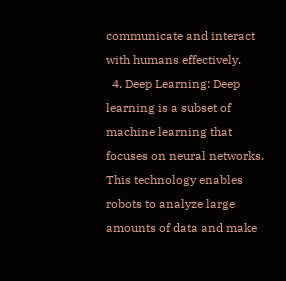communicate and interact with humans effectively.
  4. Deep Learning: Deep learning is a subset of machine learning that focuses on neural networks. This technology enables robots to analyze large amounts of data and make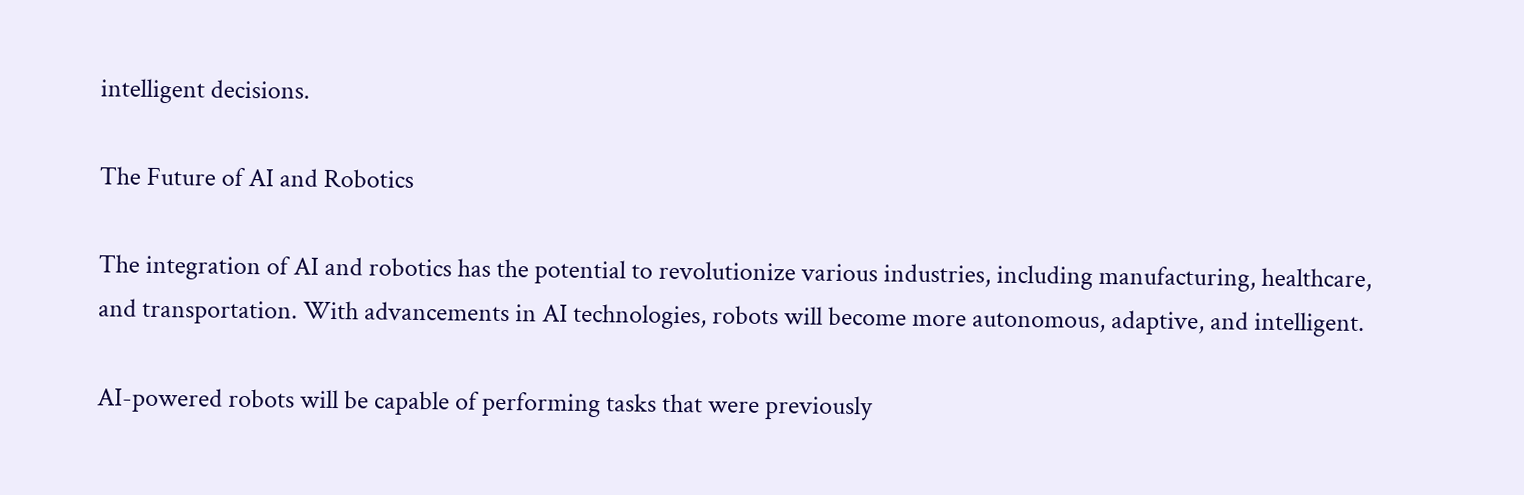intelligent decisions.

The Future of AI and Robotics

The integration of AI and robotics has the potential to revolutionize various industries, including manufacturing, healthcare, and transportation. With advancements in AI technologies, robots will become more autonomous, adaptive, and intelligent.

AI-powered robots will be capable of performing tasks that were previously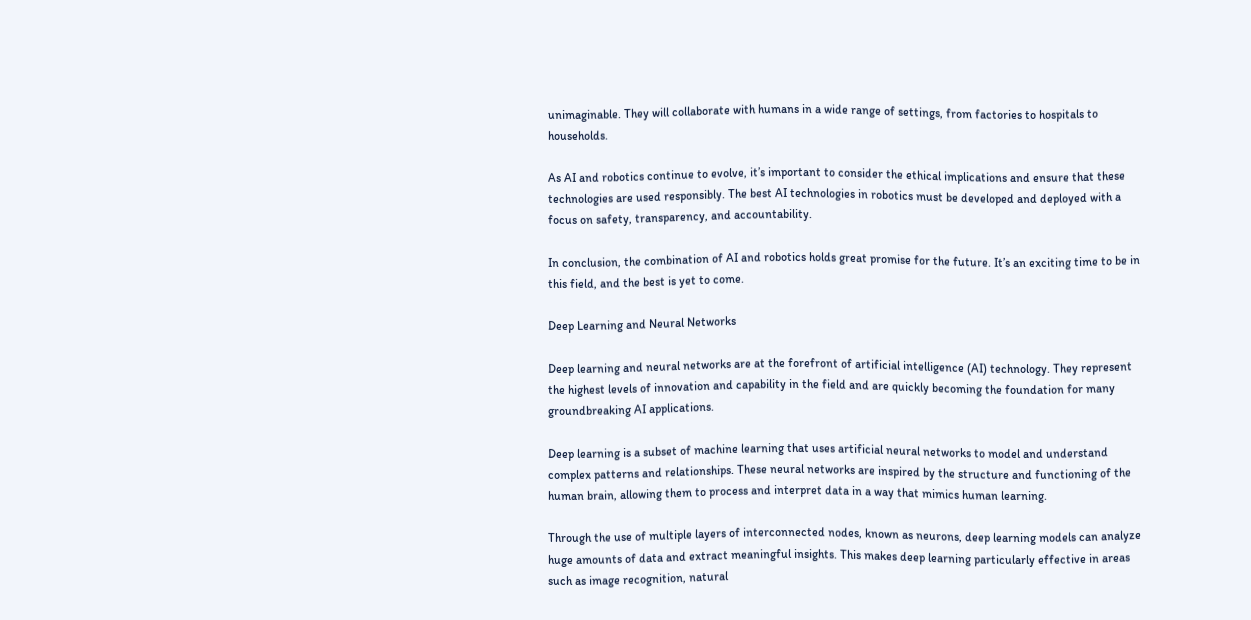unimaginable. They will collaborate with humans in a wide range of settings, from factories to hospitals to households.

As AI and robotics continue to evolve, it’s important to consider the ethical implications and ensure that these technologies are used responsibly. The best AI technologies in robotics must be developed and deployed with a focus on safety, transparency, and accountability.

In conclusion, the combination of AI and robotics holds great promise for the future. It’s an exciting time to be in this field, and the best is yet to come.

Deep Learning and Neural Networks

Deep learning and neural networks are at the forefront of artificial intelligence (AI) technology. They represent the highest levels of innovation and capability in the field and are quickly becoming the foundation for many groundbreaking AI applications.

Deep learning is a subset of machine learning that uses artificial neural networks to model and understand complex patterns and relationships. These neural networks are inspired by the structure and functioning of the human brain, allowing them to process and interpret data in a way that mimics human learning.

Through the use of multiple layers of interconnected nodes, known as neurons, deep learning models can analyze huge amounts of data and extract meaningful insights. This makes deep learning particularly effective in areas such as image recognition, natural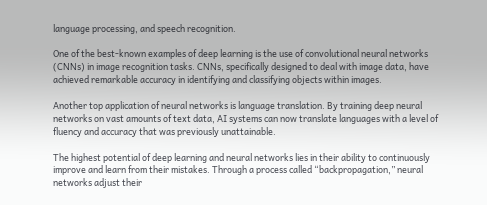language processing, and speech recognition.

One of the best-known examples of deep learning is the use of convolutional neural networks (CNNs) in image recognition tasks. CNNs, specifically designed to deal with image data, have achieved remarkable accuracy in identifying and classifying objects within images.

Another top application of neural networks is language translation. By training deep neural networks on vast amounts of text data, AI systems can now translate languages with a level of fluency and accuracy that was previously unattainable.

The highest potential of deep learning and neural networks lies in their ability to continuously improve and learn from their mistakes. Through a process called “backpropagation,” neural networks adjust their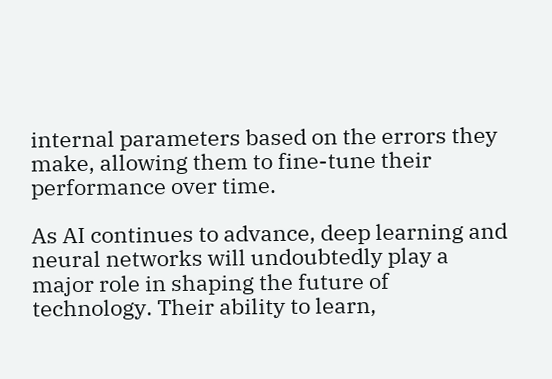internal parameters based on the errors they make, allowing them to fine-tune their performance over time.

As AI continues to advance, deep learning and neural networks will undoubtedly play a major role in shaping the future of technology. Their ability to learn,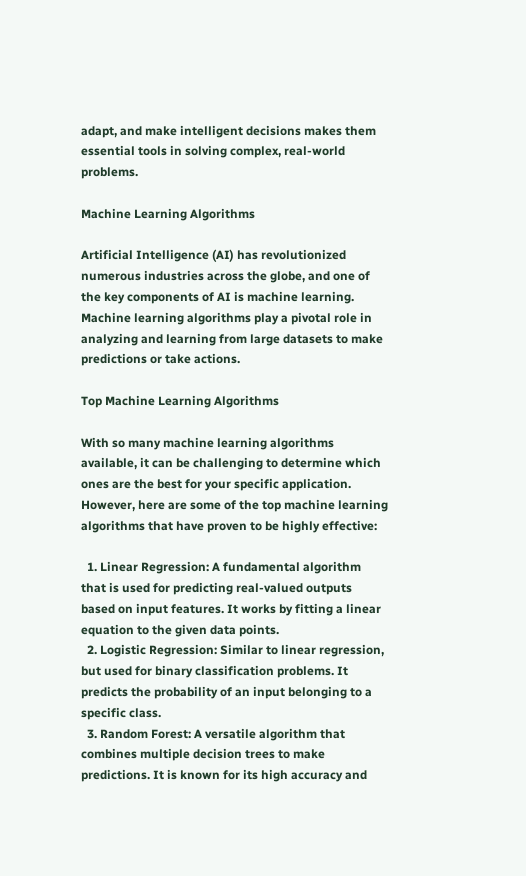adapt, and make intelligent decisions makes them essential tools in solving complex, real-world problems.

Machine Learning Algorithms

Artificial Intelligence (AI) has revolutionized numerous industries across the globe, and one of the key components of AI is machine learning. Machine learning algorithms play a pivotal role in analyzing and learning from large datasets to make predictions or take actions.

Top Machine Learning Algorithms

With so many machine learning algorithms available, it can be challenging to determine which ones are the best for your specific application. However, here are some of the top machine learning algorithms that have proven to be highly effective:

  1. Linear Regression: A fundamental algorithm that is used for predicting real-valued outputs based on input features. It works by fitting a linear equation to the given data points.
  2. Logistic Regression: Similar to linear regression, but used for binary classification problems. It predicts the probability of an input belonging to a specific class.
  3. Random Forest: A versatile algorithm that combines multiple decision trees to make predictions. It is known for its high accuracy and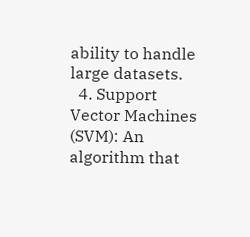ability to handle large datasets.
  4. Support Vector Machines (SVM): An algorithm that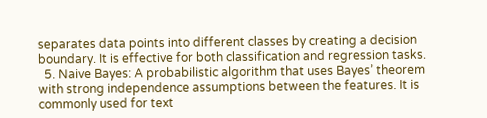separates data points into different classes by creating a decision boundary. It is effective for both classification and regression tasks.
  5. Naive Bayes: A probabilistic algorithm that uses Bayes’ theorem with strong independence assumptions between the features. It is commonly used for text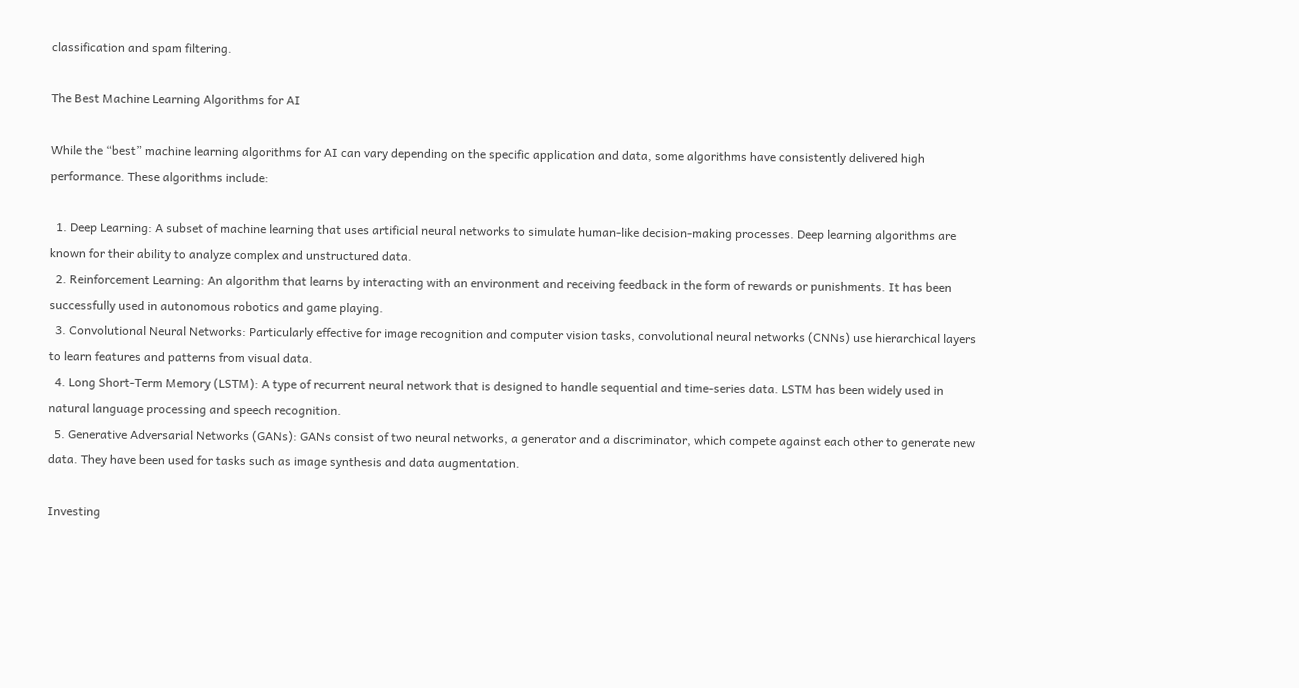classification and spam filtering.

The Best Machine Learning Algorithms for AI

While the “best” machine learning algorithms for AI can vary depending on the specific application and data, some algorithms have consistently delivered high performance. These algorithms include:

  1. Deep Learning: A subset of machine learning that uses artificial neural networks to simulate human-like decision-making processes. Deep learning algorithms are known for their ability to analyze complex and unstructured data.
  2. Reinforcement Learning: An algorithm that learns by interacting with an environment and receiving feedback in the form of rewards or punishments. It has been successfully used in autonomous robotics and game playing.
  3. Convolutional Neural Networks: Particularly effective for image recognition and computer vision tasks, convolutional neural networks (CNNs) use hierarchical layers to learn features and patterns from visual data.
  4. Long Short-Term Memory (LSTM): A type of recurrent neural network that is designed to handle sequential and time-series data. LSTM has been widely used in natural language processing and speech recognition.
  5. Generative Adversarial Networks (GANs): GANs consist of two neural networks, a generator and a discriminator, which compete against each other to generate new data. They have been used for tasks such as image synthesis and data augmentation.

Investing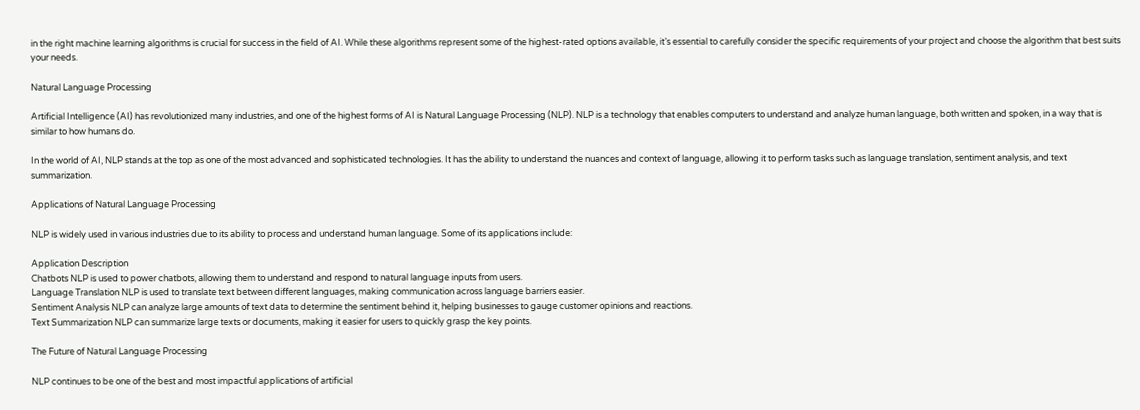in the right machine learning algorithms is crucial for success in the field of AI. While these algorithms represent some of the highest-rated options available, it’s essential to carefully consider the specific requirements of your project and choose the algorithm that best suits your needs.

Natural Language Processing

Artificial Intelligence (AI) has revolutionized many industries, and one of the highest forms of AI is Natural Language Processing (NLP). NLP is a technology that enables computers to understand and analyze human language, both written and spoken, in a way that is similar to how humans do.

In the world of AI, NLP stands at the top as one of the most advanced and sophisticated technologies. It has the ability to understand the nuances and context of language, allowing it to perform tasks such as language translation, sentiment analysis, and text summarization.

Applications of Natural Language Processing

NLP is widely used in various industries due to its ability to process and understand human language. Some of its applications include:

Application Description
Chatbots NLP is used to power chatbots, allowing them to understand and respond to natural language inputs from users.
Language Translation NLP is used to translate text between different languages, making communication across language barriers easier.
Sentiment Analysis NLP can analyze large amounts of text data to determine the sentiment behind it, helping businesses to gauge customer opinions and reactions.
Text Summarization NLP can summarize large texts or documents, making it easier for users to quickly grasp the key points.

The Future of Natural Language Processing

NLP continues to be one of the best and most impactful applications of artificial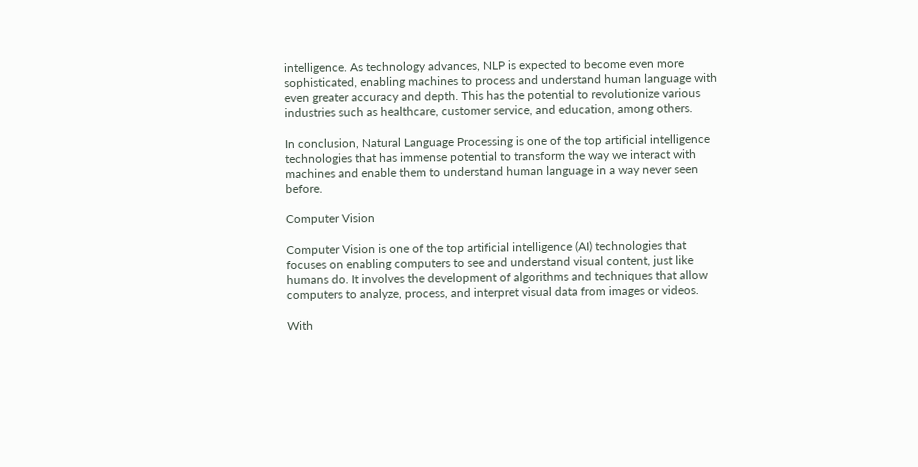intelligence. As technology advances, NLP is expected to become even more sophisticated, enabling machines to process and understand human language with even greater accuracy and depth. This has the potential to revolutionize various industries such as healthcare, customer service, and education, among others.

In conclusion, Natural Language Processing is one of the top artificial intelligence technologies that has immense potential to transform the way we interact with machines and enable them to understand human language in a way never seen before.

Computer Vision

Computer Vision is one of the top artificial intelligence (AI) technologies that focuses on enabling computers to see and understand visual content, just like humans do. It involves the development of algorithms and techniques that allow computers to analyze, process, and interpret visual data from images or videos.

With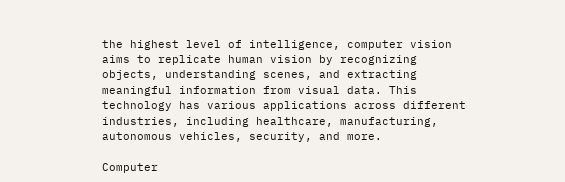the highest level of intelligence, computer vision aims to replicate human vision by recognizing objects, understanding scenes, and extracting meaningful information from visual data. This technology has various applications across different industries, including healthcare, manufacturing, autonomous vehicles, security, and more.

Computer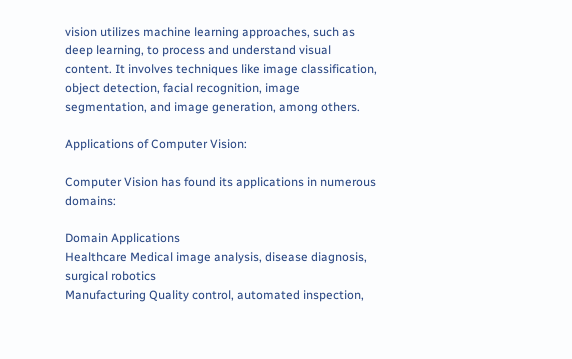vision utilizes machine learning approaches, such as deep learning, to process and understand visual content. It involves techniques like image classification, object detection, facial recognition, image segmentation, and image generation, among others.

Applications of Computer Vision:

Computer Vision has found its applications in numerous domains:

Domain Applications
Healthcare Medical image analysis, disease diagnosis, surgical robotics
Manufacturing Quality control, automated inspection,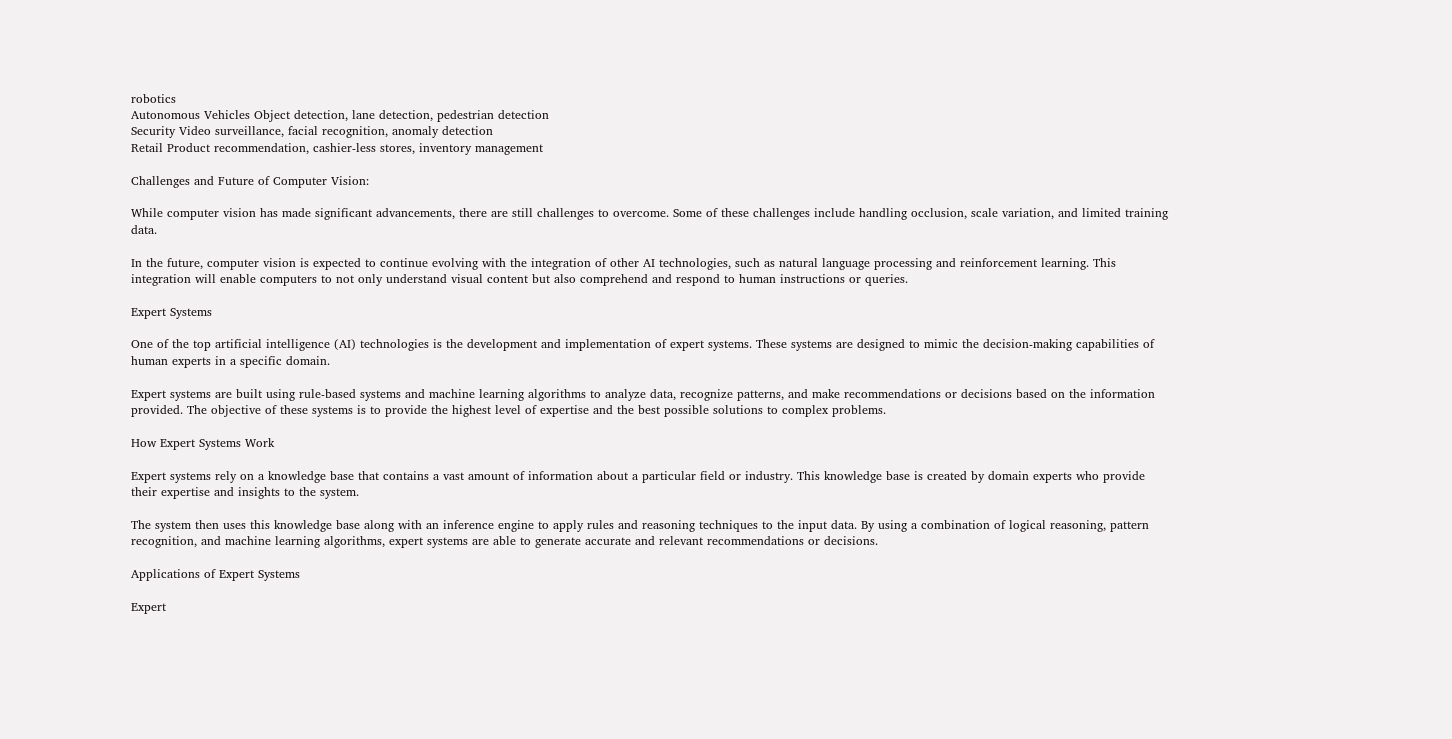robotics
Autonomous Vehicles Object detection, lane detection, pedestrian detection
Security Video surveillance, facial recognition, anomaly detection
Retail Product recommendation, cashier-less stores, inventory management

Challenges and Future of Computer Vision:

While computer vision has made significant advancements, there are still challenges to overcome. Some of these challenges include handling occlusion, scale variation, and limited training data.

In the future, computer vision is expected to continue evolving with the integration of other AI technologies, such as natural language processing and reinforcement learning. This integration will enable computers to not only understand visual content but also comprehend and respond to human instructions or queries.

Expert Systems

One of the top artificial intelligence (AI) technologies is the development and implementation of expert systems. These systems are designed to mimic the decision-making capabilities of human experts in a specific domain.

Expert systems are built using rule-based systems and machine learning algorithms to analyze data, recognize patterns, and make recommendations or decisions based on the information provided. The objective of these systems is to provide the highest level of expertise and the best possible solutions to complex problems.

How Expert Systems Work

Expert systems rely on a knowledge base that contains a vast amount of information about a particular field or industry. This knowledge base is created by domain experts who provide their expertise and insights to the system.

The system then uses this knowledge base along with an inference engine to apply rules and reasoning techniques to the input data. By using a combination of logical reasoning, pattern recognition, and machine learning algorithms, expert systems are able to generate accurate and relevant recommendations or decisions.

Applications of Expert Systems

Expert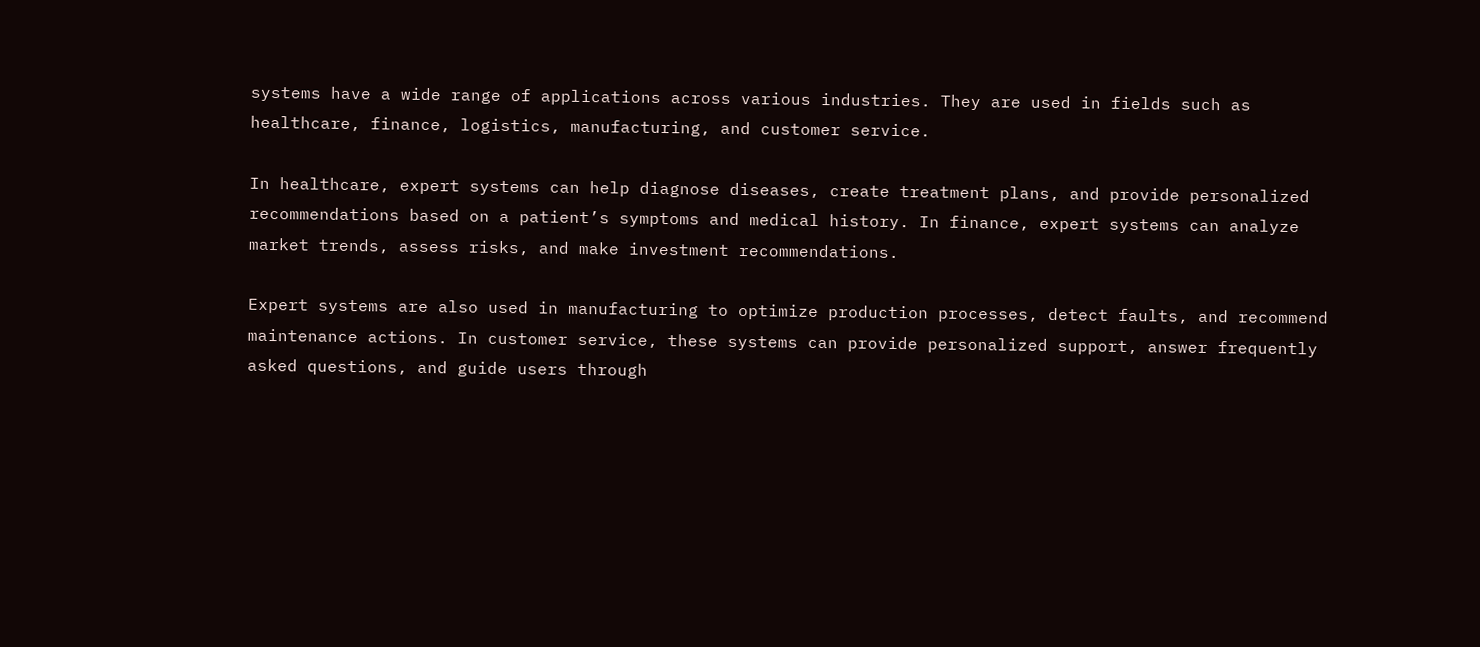systems have a wide range of applications across various industries. They are used in fields such as healthcare, finance, logistics, manufacturing, and customer service.

In healthcare, expert systems can help diagnose diseases, create treatment plans, and provide personalized recommendations based on a patient’s symptoms and medical history. In finance, expert systems can analyze market trends, assess risks, and make investment recommendations.

Expert systems are also used in manufacturing to optimize production processes, detect faults, and recommend maintenance actions. In customer service, these systems can provide personalized support, answer frequently asked questions, and guide users through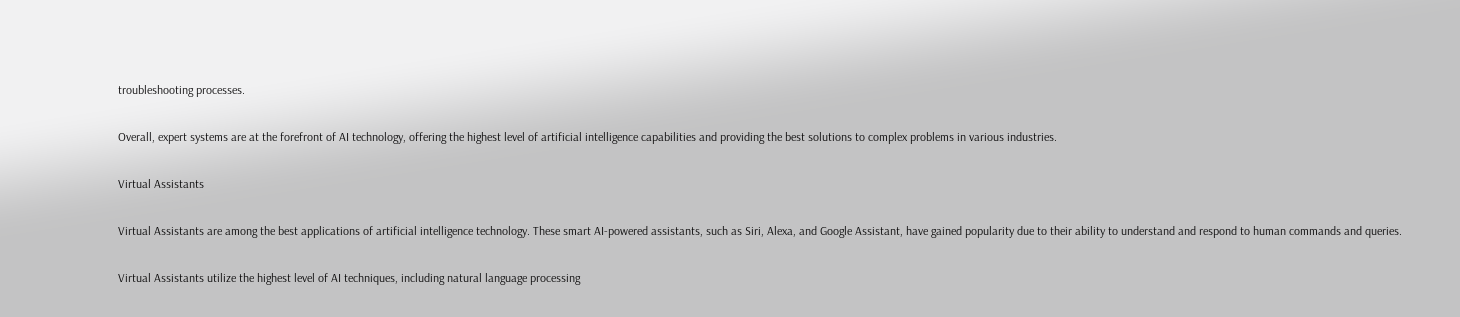troubleshooting processes.

Overall, expert systems are at the forefront of AI technology, offering the highest level of artificial intelligence capabilities and providing the best solutions to complex problems in various industries.

Virtual Assistants

Virtual Assistants are among the best applications of artificial intelligence technology. These smart AI-powered assistants, such as Siri, Alexa, and Google Assistant, have gained popularity due to their ability to understand and respond to human commands and queries.

Virtual Assistants utilize the highest level of AI techniques, including natural language processing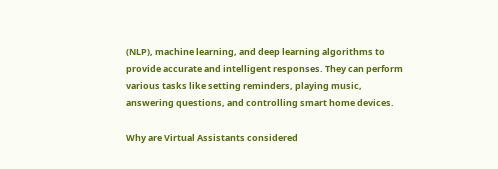(NLP), machine learning, and deep learning algorithms to provide accurate and intelligent responses. They can perform various tasks like setting reminders, playing music, answering questions, and controlling smart home devices.

Why are Virtual Assistants considered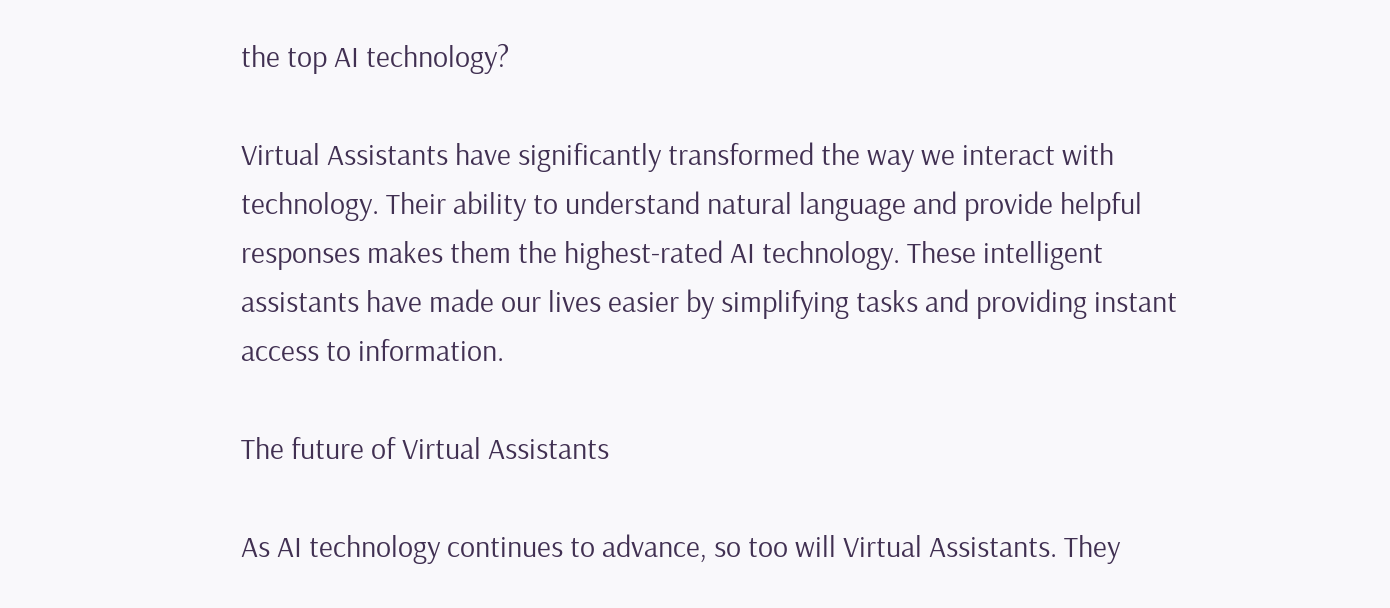the top AI technology?

Virtual Assistants have significantly transformed the way we interact with technology. Their ability to understand natural language and provide helpful responses makes them the highest-rated AI technology. These intelligent assistants have made our lives easier by simplifying tasks and providing instant access to information.

The future of Virtual Assistants

As AI technology continues to advance, so too will Virtual Assistants. They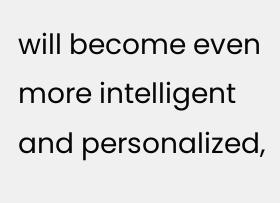will become even more intelligent and personalized,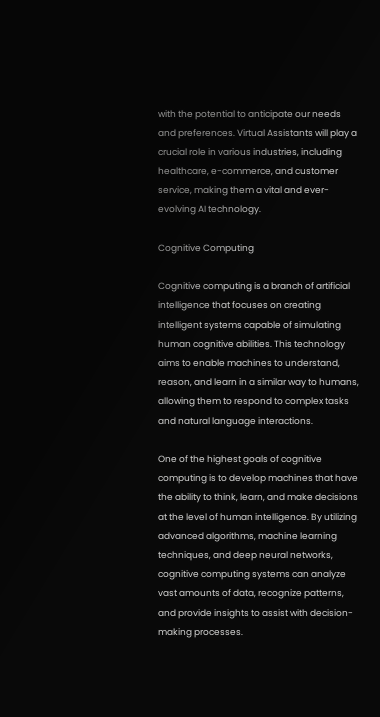with the potential to anticipate our needs and preferences. Virtual Assistants will play a crucial role in various industries, including healthcare, e-commerce, and customer service, making them a vital and ever-evolving AI technology.

Cognitive Computing

Cognitive computing is a branch of artificial intelligence that focuses on creating intelligent systems capable of simulating human cognitive abilities. This technology aims to enable machines to understand, reason, and learn in a similar way to humans, allowing them to respond to complex tasks and natural language interactions.

One of the highest goals of cognitive computing is to develop machines that have the ability to think, learn, and make decisions at the level of human intelligence. By utilizing advanced algorithms, machine learning techniques, and deep neural networks, cognitive computing systems can analyze vast amounts of data, recognize patterns, and provide insights to assist with decision-making processes.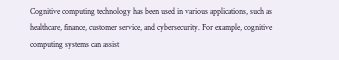Cognitive computing technology has been used in various applications, such as healthcare, finance, customer service, and cybersecurity. For example, cognitive computing systems can assist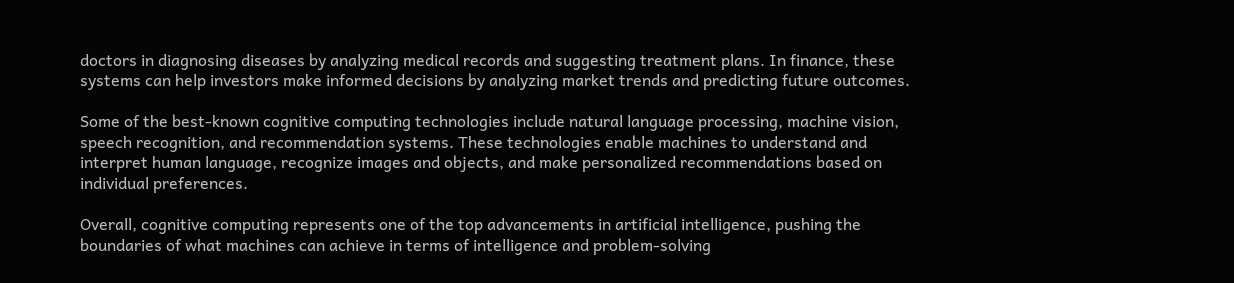doctors in diagnosing diseases by analyzing medical records and suggesting treatment plans. In finance, these systems can help investors make informed decisions by analyzing market trends and predicting future outcomes.

Some of the best-known cognitive computing technologies include natural language processing, machine vision, speech recognition, and recommendation systems. These technologies enable machines to understand and interpret human language, recognize images and objects, and make personalized recommendations based on individual preferences.

Overall, cognitive computing represents one of the top advancements in artificial intelligence, pushing the boundaries of what machines can achieve in terms of intelligence and problem-solving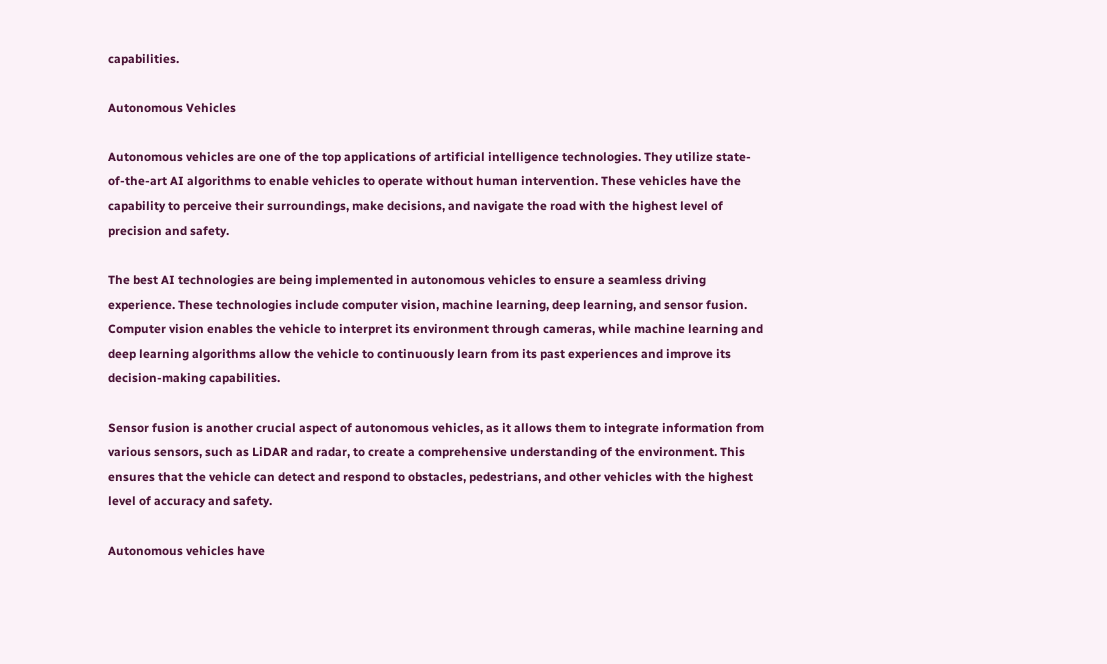capabilities.

Autonomous Vehicles

Autonomous vehicles are one of the top applications of artificial intelligence technologies. They utilize state-of-the-art AI algorithms to enable vehicles to operate without human intervention. These vehicles have the capability to perceive their surroundings, make decisions, and navigate the road with the highest level of precision and safety.

The best AI technologies are being implemented in autonomous vehicles to ensure a seamless driving experience. These technologies include computer vision, machine learning, deep learning, and sensor fusion. Computer vision enables the vehicle to interpret its environment through cameras, while machine learning and deep learning algorithms allow the vehicle to continuously learn from its past experiences and improve its decision-making capabilities.

Sensor fusion is another crucial aspect of autonomous vehicles, as it allows them to integrate information from various sensors, such as LiDAR and radar, to create a comprehensive understanding of the environment. This ensures that the vehicle can detect and respond to obstacles, pedestrians, and other vehicles with the highest level of accuracy and safety.

Autonomous vehicles have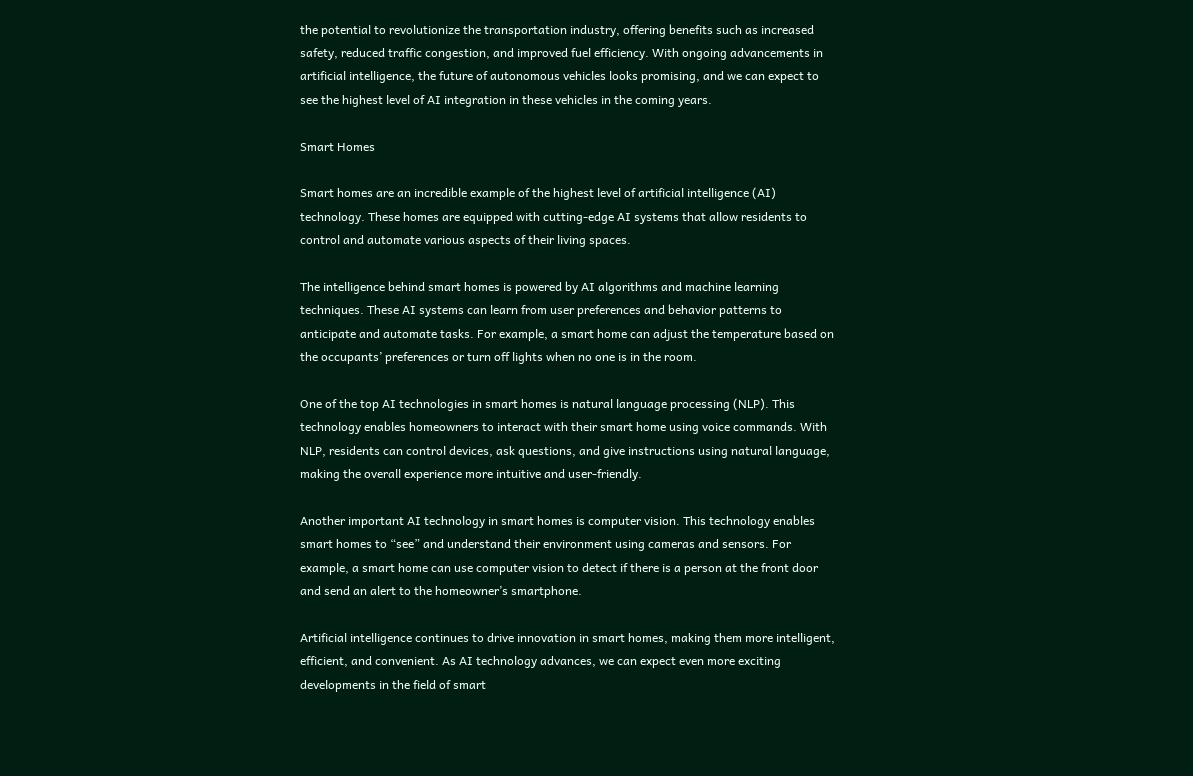the potential to revolutionize the transportation industry, offering benefits such as increased safety, reduced traffic congestion, and improved fuel efficiency. With ongoing advancements in artificial intelligence, the future of autonomous vehicles looks promising, and we can expect to see the highest level of AI integration in these vehicles in the coming years.

Smart Homes

Smart homes are an incredible example of the highest level of artificial intelligence (AI) technology. These homes are equipped with cutting-edge AI systems that allow residents to control and automate various aspects of their living spaces.

The intelligence behind smart homes is powered by AI algorithms and machine learning techniques. These AI systems can learn from user preferences and behavior patterns to anticipate and automate tasks. For example, a smart home can adjust the temperature based on the occupants’ preferences or turn off lights when no one is in the room.

One of the top AI technologies in smart homes is natural language processing (NLP). This technology enables homeowners to interact with their smart home using voice commands. With NLP, residents can control devices, ask questions, and give instructions using natural language, making the overall experience more intuitive and user-friendly.

Another important AI technology in smart homes is computer vision. This technology enables smart homes to “see” and understand their environment using cameras and sensors. For example, a smart home can use computer vision to detect if there is a person at the front door and send an alert to the homeowner’s smartphone.

Artificial intelligence continues to drive innovation in smart homes, making them more intelligent, efficient, and convenient. As AI technology advances, we can expect even more exciting developments in the field of smart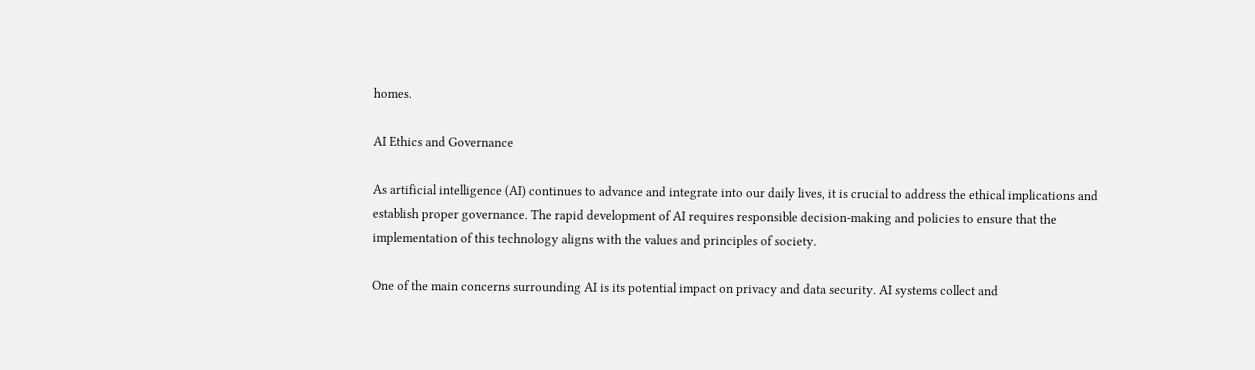homes.

AI Ethics and Governance

As artificial intelligence (AI) continues to advance and integrate into our daily lives, it is crucial to address the ethical implications and establish proper governance. The rapid development of AI requires responsible decision-making and policies to ensure that the implementation of this technology aligns with the values and principles of society.

One of the main concerns surrounding AI is its potential impact on privacy and data security. AI systems collect and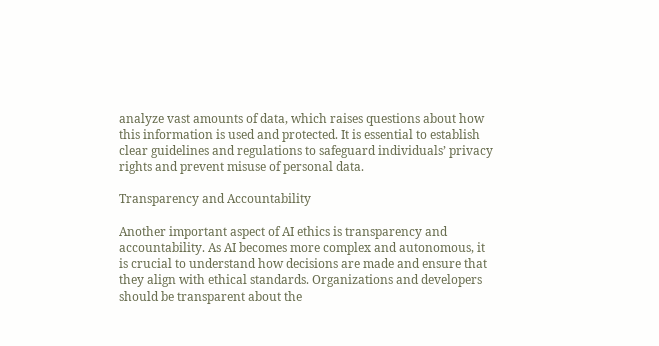analyze vast amounts of data, which raises questions about how this information is used and protected. It is essential to establish clear guidelines and regulations to safeguard individuals’ privacy rights and prevent misuse of personal data.

Transparency and Accountability

Another important aspect of AI ethics is transparency and accountability. As AI becomes more complex and autonomous, it is crucial to understand how decisions are made and ensure that they align with ethical standards. Organizations and developers should be transparent about the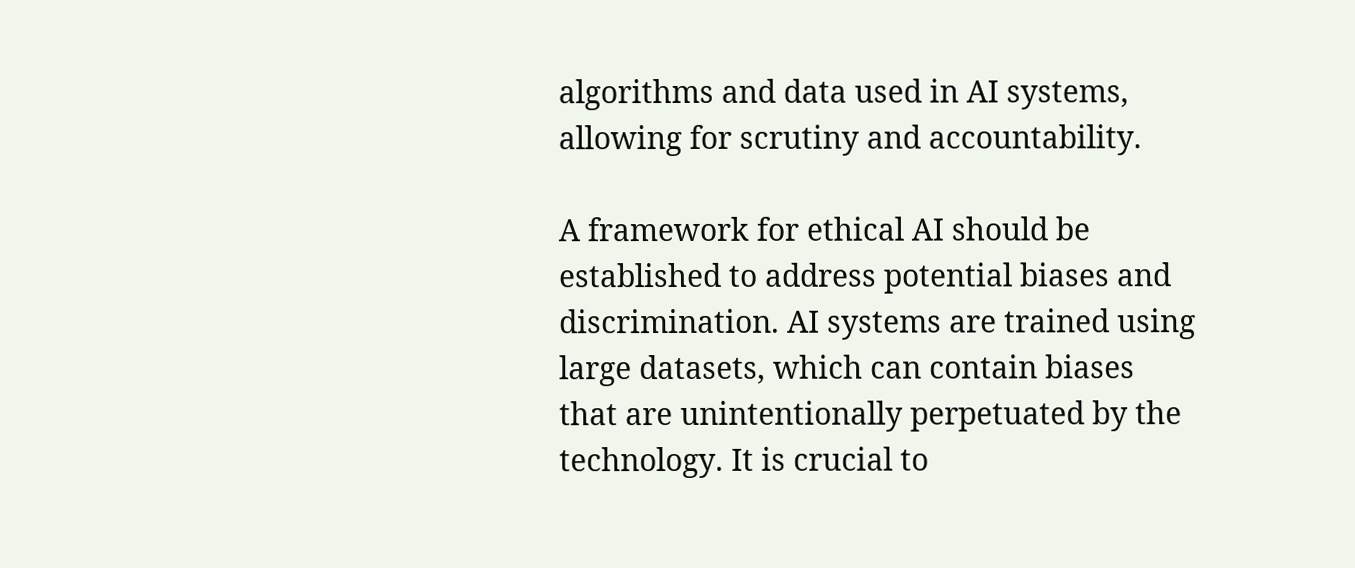algorithms and data used in AI systems, allowing for scrutiny and accountability.

A framework for ethical AI should be established to address potential biases and discrimination. AI systems are trained using large datasets, which can contain biases that are unintentionally perpetuated by the technology. It is crucial to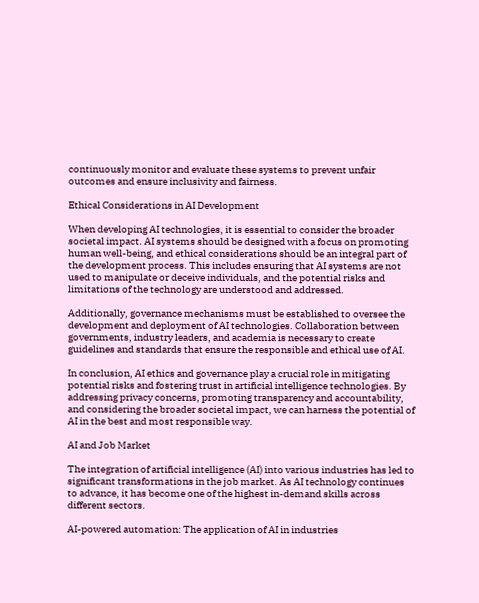continuously monitor and evaluate these systems to prevent unfair outcomes and ensure inclusivity and fairness.

Ethical Considerations in AI Development

When developing AI technologies, it is essential to consider the broader societal impact. AI systems should be designed with a focus on promoting human well-being, and ethical considerations should be an integral part of the development process. This includes ensuring that AI systems are not used to manipulate or deceive individuals, and the potential risks and limitations of the technology are understood and addressed.

Additionally, governance mechanisms must be established to oversee the development and deployment of AI technologies. Collaboration between governments, industry leaders, and academia is necessary to create guidelines and standards that ensure the responsible and ethical use of AI.

In conclusion, AI ethics and governance play a crucial role in mitigating potential risks and fostering trust in artificial intelligence technologies. By addressing privacy concerns, promoting transparency and accountability, and considering the broader societal impact, we can harness the potential of AI in the best and most responsible way.

AI and Job Market

The integration of artificial intelligence (AI) into various industries has led to significant transformations in the job market. As AI technology continues to advance, it has become one of the highest in-demand skills across different sectors.

AI-powered automation: The application of AI in industries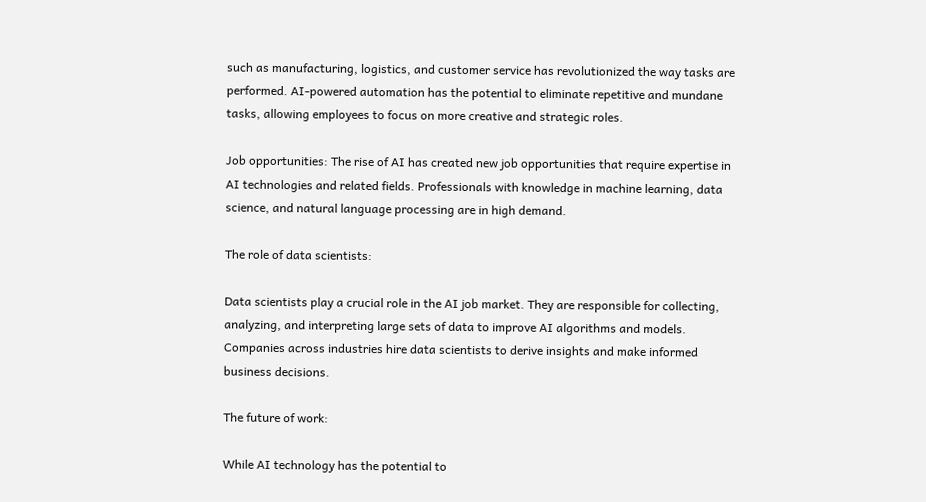such as manufacturing, logistics, and customer service has revolutionized the way tasks are performed. AI-powered automation has the potential to eliminate repetitive and mundane tasks, allowing employees to focus on more creative and strategic roles.

Job opportunities: The rise of AI has created new job opportunities that require expertise in AI technologies and related fields. Professionals with knowledge in machine learning, data science, and natural language processing are in high demand.

The role of data scientists:

Data scientists play a crucial role in the AI job market. They are responsible for collecting, analyzing, and interpreting large sets of data to improve AI algorithms and models. Companies across industries hire data scientists to derive insights and make informed business decisions.

The future of work:

While AI technology has the potential to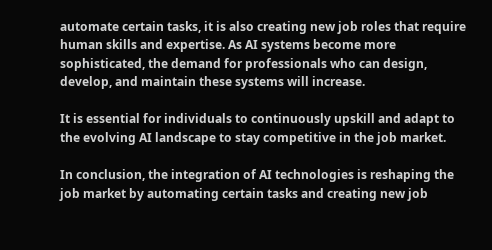automate certain tasks, it is also creating new job roles that require human skills and expertise. As AI systems become more sophisticated, the demand for professionals who can design, develop, and maintain these systems will increase.

It is essential for individuals to continuously upskill and adapt to the evolving AI landscape to stay competitive in the job market.

In conclusion, the integration of AI technologies is reshaping the job market by automating certain tasks and creating new job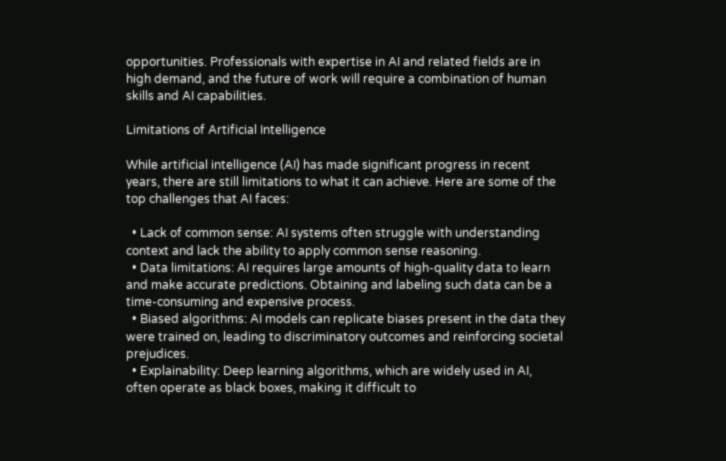opportunities. Professionals with expertise in AI and related fields are in high demand, and the future of work will require a combination of human skills and AI capabilities.

Limitations of Artificial Intelligence

While artificial intelligence (AI) has made significant progress in recent years, there are still limitations to what it can achieve. Here are some of the top challenges that AI faces:

  • Lack of common sense: AI systems often struggle with understanding context and lack the ability to apply common sense reasoning.
  • Data limitations: AI requires large amounts of high-quality data to learn and make accurate predictions. Obtaining and labeling such data can be a time-consuming and expensive process.
  • Biased algorithms: AI models can replicate biases present in the data they were trained on, leading to discriminatory outcomes and reinforcing societal prejudices.
  • Explainability: Deep learning algorithms, which are widely used in AI, often operate as black boxes, making it difficult to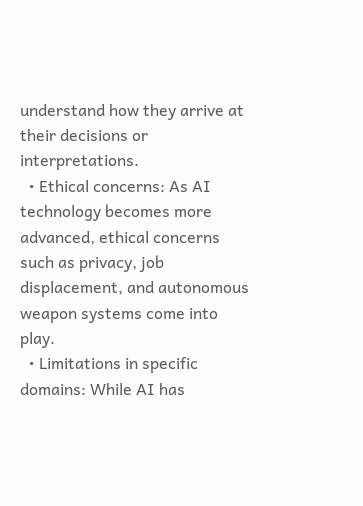understand how they arrive at their decisions or interpretations.
  • Ethical concerns: As AI technology becomes more advanced, ethical concerns such as privacy, job displacement, and autonomous weapon systems come into play.
  • Limitations in specific domains: While AI has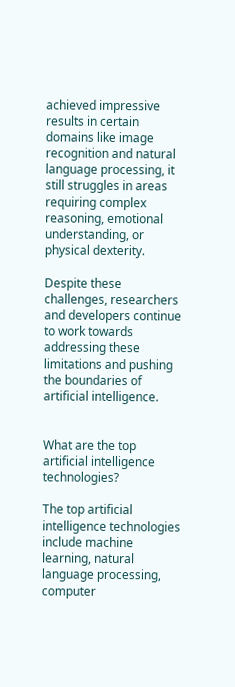achieved impressive results in certain domains like image recognition and natural language processing, it still struggles in areas requiring complex reasoning, emotional understanding, or physical dexterity.

Despite these challenges, researchers and developers continue to work towards addressing these limitations and pushing the boundaries of artificial intelligence.


What are the top artificial intelligence technologies?

The top artificial intelligence technologies include machine learning, natural language processing, computer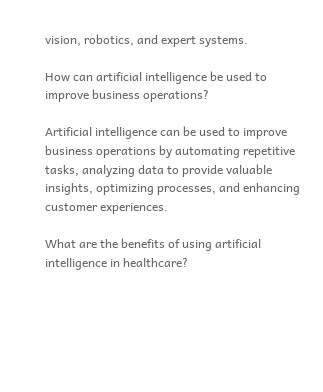vision, robotics, and expert systems.

How can artificial intelligence be used to improve business operations?

Artificial intelligence can be used to improve business operations by automating repetitive tasks, analyzing data to provide valuable insights, optimizing processes, and enhancing customer experiences.

What are the benefits of using artificial intelligence in healthcare?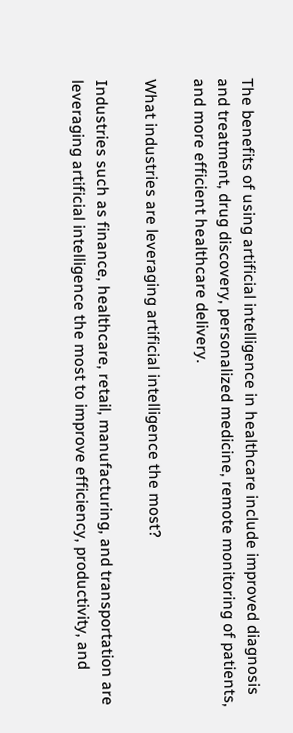The benefits of using artificial intelligence in healthcare include improved diagnosis and treatment, drug discovery, personalized medicine, remote monitoring of patients, and more efficient healthcare delivery.

What industries are leveraging artificial intelligence the most?

Industries such as finance, healthcare, retail, manufacturing, and transportation are leveraging artificial intelligence the most to improve efficiency, productivity, and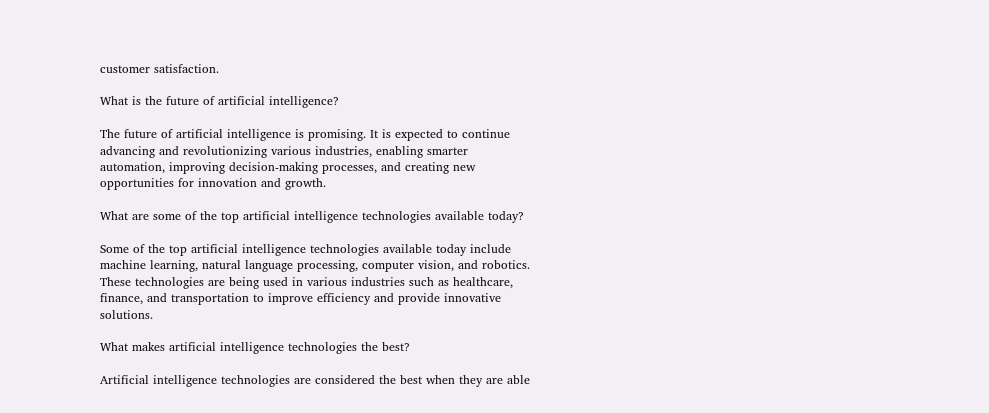customer satisfaction.

What is the future of artificial intelligence?

The future of artificial intelligence is promising. It is expected to continue advancing and revolutionizing various industries, enabling smarter automation, improving decision-making processes, and creating new opportunities for innovation and growth.

What are some of the top artificial intelligence technologies available today?

Some of the top artificial intelligence technologies available today include machine learning, natural language processing, computer vision, and robotics. These technologies are being used in various industries such as healthcare, finance, and transportation to improve efficiency and provide innovative solutions.

What makes artificial intelligence technologies the best?

Artificial intelligence technologies are considered the best when they are able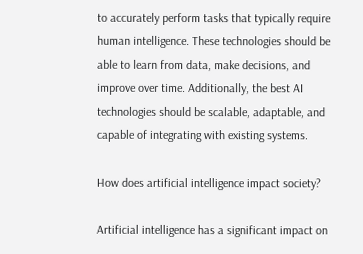to accurately perform tasks that typically require human intelligence. These technologies should be able to learn from data, make decisions, and improve over time. Additionally, the best AI technologies should be scalable, adaptable, and capable of integrating with existing systems.

How does artificial intelligence impact society?

Artificial intelligence has a significant impact on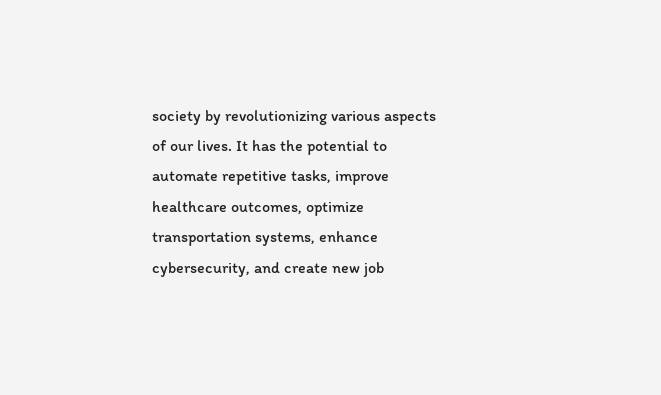society by revolutionizing various aspects of our lives. It has the potential to automate repetitive tasks, improve healthcare outcomes, optimize transportation systems, enhance cybersecurity, and create new job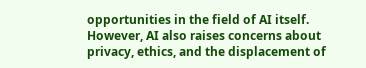opportunities in the field of AI itself. However, AI also raises concerns about privacy, ethics, and the displacement of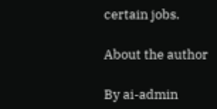certain jobs.

About the author

By ai-admin